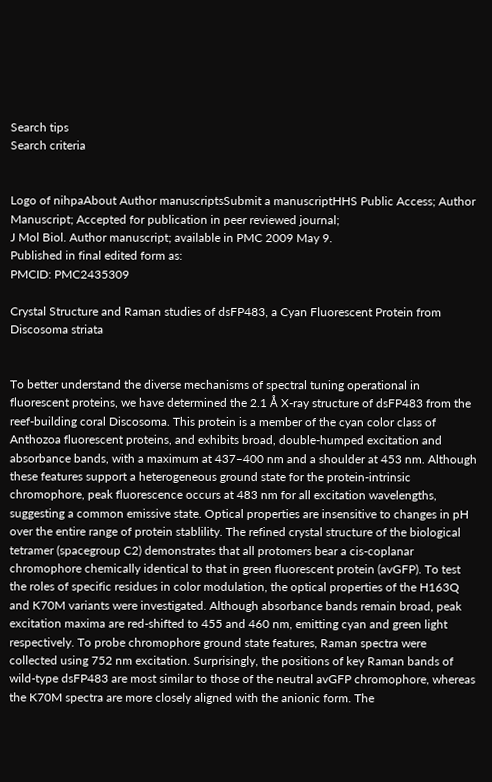Search tips
Search criteria


Logo of nihpaAbout Author manuscriptsSubmit a manuscriptHHS Public Access; Author Manuscript; Accepted for publication in peer reviewed journal;
J Mol Biol. Author manuscript; available in PMC 2009 May 9.
Published in final edited form as:
PMCID: PMC2435309

Crystal Structure and Raman studies of dsFP483, a Cyan Fluorescent Protein from Discosoma striata


To better understand the diverse mechanisms of spectral tuning operational in fluorescent proteins, we have determined the 2.1 Å X-ray structure of dsFP483 from the reef-building coral Discosoma. This protein is a member of the cyan color class of Anthozoa fluorescent proteins, and exhibits broad, double-humped excitation and absorbance bands, with a maximum at 437–400 nm and a shoulder at 453 nm. Although these features support a heterogeneous ground state for the protein-intrinsic chromophore, peak fluorescence occurs at 483 nm for all excitation wavelengths, suggesting a common emissive state. Optical properties are insensitive to changes in pH over the entire range of protein stablility. The refined crystal structure of the biological tetramer (spacegroup C2) demonstrates that all protomers bear a cis-coplanar chromophore chemically identical to that in green fluorescent protein (avGFP). To test the roles of specific residues in color modulation, the optical properties of the H163Q and K70M variants were investigated. Although absorbance bands remain broad, peak excitation maxima are red-shifted to 455 and 460 nm, emitting cyan and green light respectively. To probe chromophore ground state features, Raman spectra were collected using 752 nm excitation. Surprisingly, the positions of key Raman bands of wild-type dsFP483 are most similar to those of the neutral avGFP chromophore, whereas the K70M spectra are more closely aligned with the anionic form. The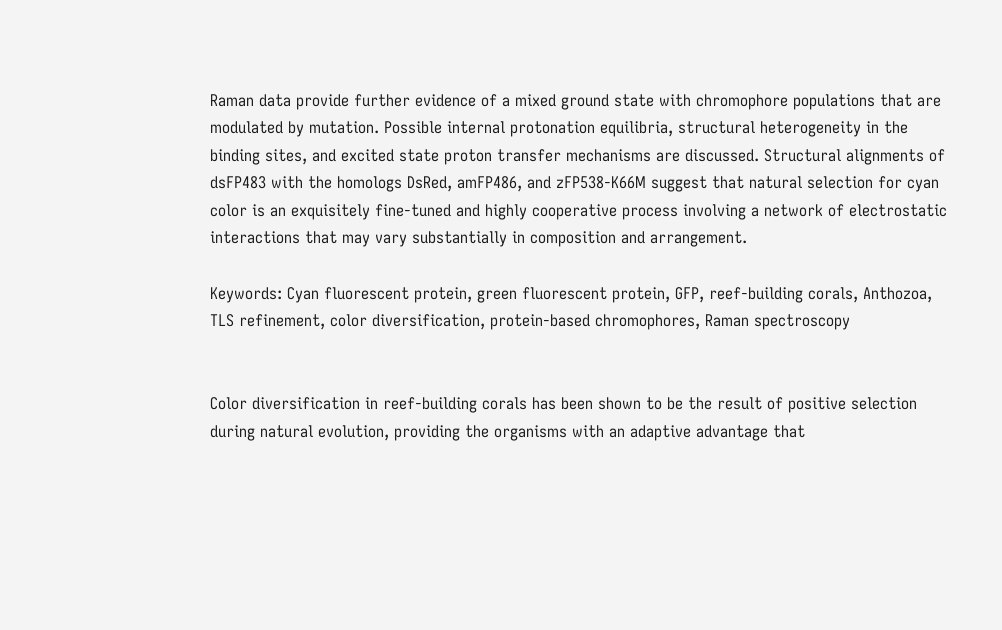Raman data provide further evidence of a mixed ground state with chromophore populations that are modulated by mutation. Possible internal protonation equilibria, structural heterogeneity in the binding sites, and excited state proton transfer mechanisms are discussed. Structural alignments of dsFP483 with the homologs DsRed, amFP486, and zFP538-K66M suggest that natural selection for cyan color is an exquisitely fine-tuned and highly cooperative process involving a network of electrostatic interactions that may vary substantially in composition and arrangement.

Keywords: Cyan fluorescent protein, green fluorescent protein, GFP, reef-building corals, Anthozoa, TLS refinement, color diversification, protein-based chromophores, Raman spectroscopy


Color diversification in reef-building corals has been shown to be the result of positive selection during natural evolution, providing the organisms with an adaptive advantage that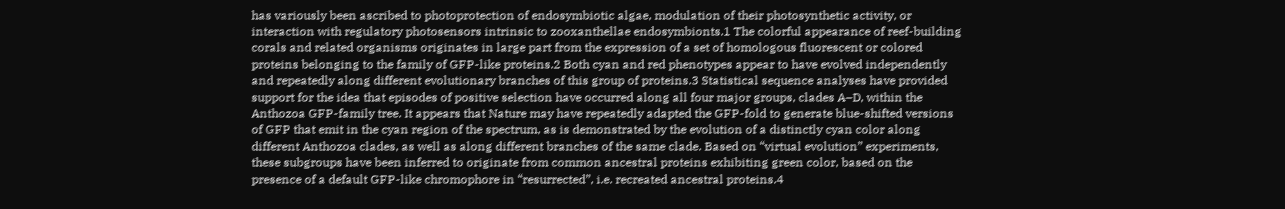has variously been ascribed to photoprotection of endosymbiotic algae, modulation of their photosynthetic activity, or interaction with regulatory photosensors intrinsic to zooxanthellae endosymbionts.1 The colorful appearance of reef-building corals and related organisms originates in large part from the expression of a set of homologous fluorescent or colored proteins belonging to the family of GFP-like proteins.2 Both cyan and red phenotypes appear to have evolved independently and repeatedly along different evolutionary branches of this group of proteins.3 Statistical sequence analyses have provided support for the idea that episodes of positive selection have occurred along all four major groups, clades A–D, within the Anthozoa GFP-family tree. It appears that Nature may have repeatedly adapted the GFP-fold to generate blue-shifted versions of GFP that emit in the cyan region of the spectrum, as is demonstrated by the evolution of a distinctly cyan color along different Anthozoa clades, as well as along different branches of the same clade. Based on “virtual evolution” experiments, these subgroups have been inferred to originate from common ancestral proteins exhibiting green color, based on the presence of a default GFP-like chromophore in “resurrected”, i.e. recreated ancestral proteins.4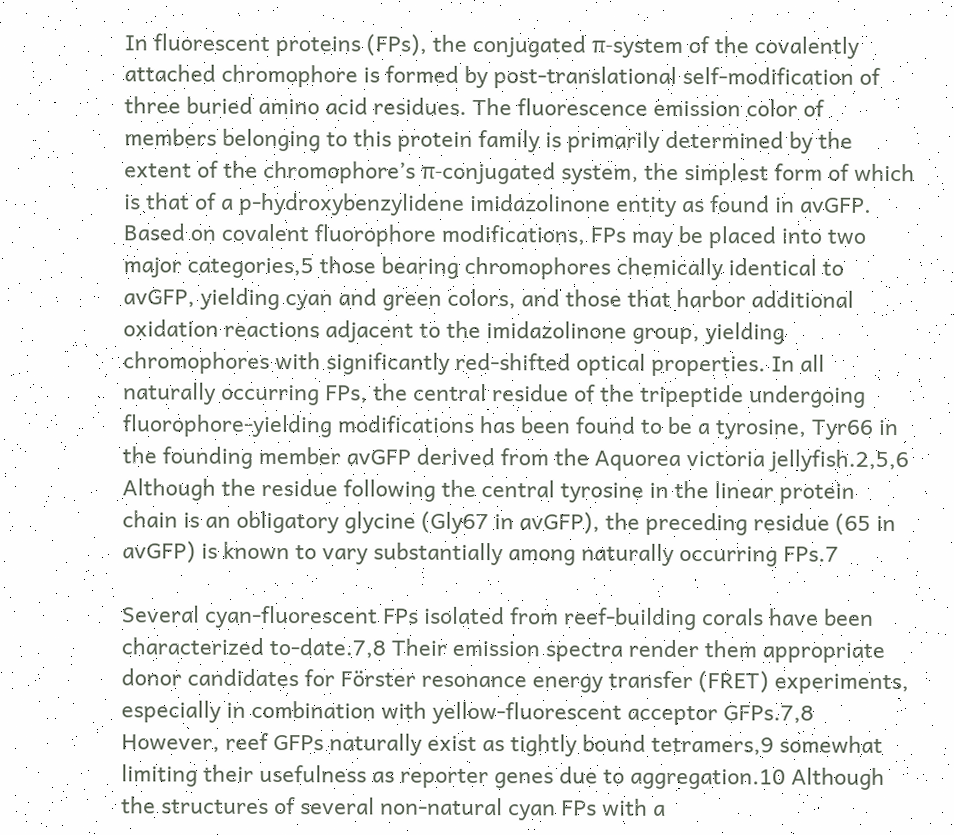In fluorescent proteins (FPs), the conjugated π-system of the covalently attached chromophore is formed by post-translational self-modification of three buried amino acid residues. The fluorescence emission color of members belonging to this protein family is primarily determined by the extent of the chromophore’s π-conjugated system, the simplest form of which is that of a p-hydroxybenzylidene imidazolinone entity as found in avGFP. Based on covalent fluorophore modifications, FPs may be placed into two major categories,5 those bearing chromophores chemically identical to avGFP, yielding cyan and green colors, and those that harbor additional oxidation reactions adjacent to the imidazolinone group, yielding chromophores with significantly red-shifted optical properties. In all naturally occurring FPs, the central residue of the tripeptide undergoing fluorophore-yielding modifications has been found to be a tyrosine, Tyr66 in the founding member avGFP derived from the Aquorea victoria jellyfish.2,5,6 Although the residue following the central tyrosine in the linear protein chain is an obligatory glycine (Gly67 in avGFP), the preceding residue (65 in avGFP) is known to vary substantially among naturally occurring FPs.7

Several cyan-fluorescent FPs isolated from reef-building corals have been characterized to-date.7,8 Their emission spectra render them appropriate donor candidates for Förster resonance energy transfer (FRET) experiments, especially in combination with yellow-fluorescent acceptor GFPs.7,8 However, reef GFPs naturally exist as tightly bound tetramers,9 somewhat limiting their usefulness as reporter genes due to aggregation.10 Although the structures of several non-natural cyan FPs with a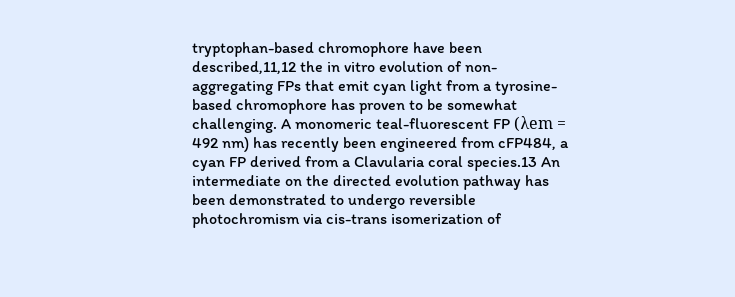tryptophan-based chromophore have been described,11,12 the in vitro evolution of non-aggregating FPs that emit cyan light from a tyrosine-based chromophore has proven to be somewhat challenging. A monomeric teal-fluorescent FP (λem = 492 nm) has recently been engineered from cFP484, a cyan FP derived from a Clavularia coral species.13 An intermediate on the directed evolution pathway has been demonstrated to undergo reversible photochromism via cis-trans isomerization of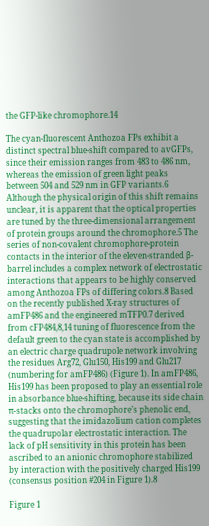the GFP-like chromophore.14

The cyan-fluorescent Anthozoa FPs exhibit a distinct spectral blue-shift compared to avGFPs, since their emission ranges from 483 to 486 nm, whereas the emission of green light peaks between 504 and 529 nm in GFP variants.6 Although the physical origin of this shift remains unclear, it is apparent that the optical properties are tuned by the three-dimensional arrangement of protein groups around the chromophore.5 The series of non-covalent chromophore-protein contacts in the interior of the eleven-stranded β-barrel includes a complex network of electrostatic interactions that appears to be highly conserved among Anthozoa FPs of differing colors.8 Based on the recently published X-ray structures of amFP486 and the engineered mTFP0.7 derived from cFP484,8,14 tuning of fluorescence from the default green to the cyan state is accomplished by an electric charge quadrupole network involving the residues Arg72, Glu150, His199 and Glu217 (numbering for amFP486) (Figure 1). In amFP486, His199 has been proposed to play an essential role in absorbance blue-shifting, because its side chain π-stacks onto the chromophore’s phenolic end, suggesting that the imidazolium cation completes the quadrupolar electrostatic interaction. The lack of pH sensitivity in this protein has been ascribed to an anionic chromophore stabilized by interaction with the positively charged His199 (consensus position #204 in Figure 1).8

Figure 1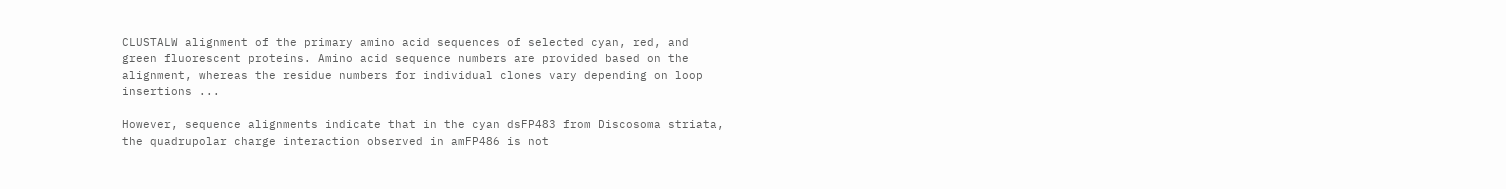CLUSTALW alignment of the primary amino acid sequences of selected cyan, red, and green fluorescent proteins. Amino acid sequence numbers are provided based on the alignment, whereas the residue numbers for individual clones vary depending on loop insertions ...

However, sequence alignments indicate that in the cyan dsFP483 from Discosoma striata, the quadrupolar charge interaction observed in amFP486 is not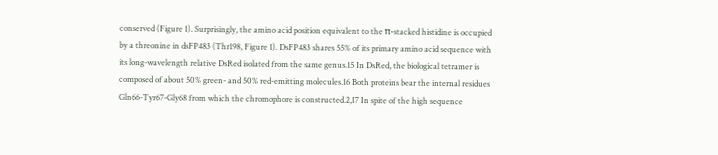conserved (Figure 1). Surprisingly, the amino acid position equivalent to the π-stacked histidine is occupied by a threonine in dsFP483 (Thr198, Figure 1). DsFP483 shares 55% of its primary amino acid sequence with its long-wavelength relative DsRed isolated from the same genus.15 In DsRed, the biological tetramer is composed of about 50% green- and 50% red-emitting molecules.16 Both proteins bear the internal residues Gln66-Tyr67-Gly68 from which the chromophore is constructed.2,17 In spite of the high sequence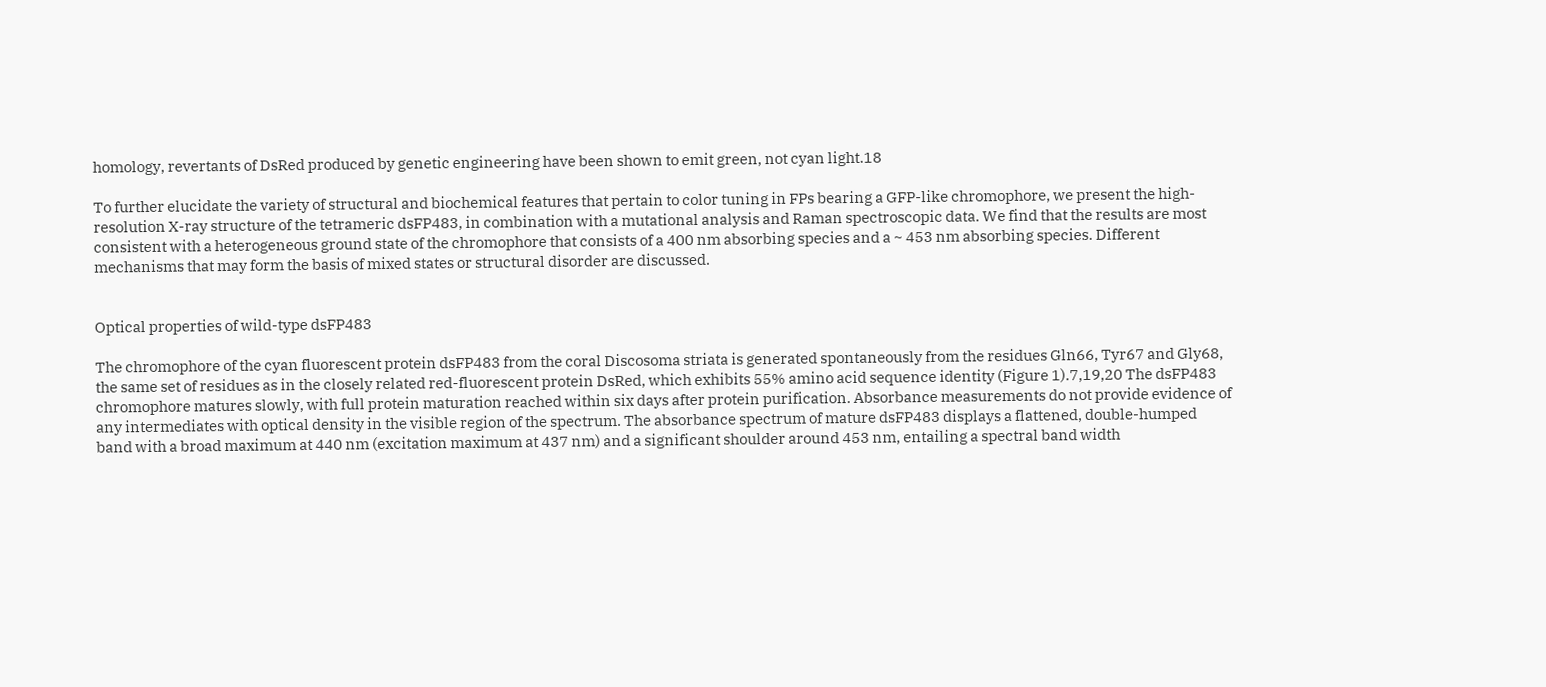homology, revertants of DsRed produced by genetic engineering have been shown to emit green, not cyan light.18

To further elucidate the variety of structural and biochemical features that pertain to color tuning in FPs bearing a GFP-like chromophore, we present the high-resolution X-ray structure of the tetrameric dsFP483, in combination with a mutational analysis and Raman spectroscopic data. We find that the results are most consistent with a heterogeneous ground state of the chromophore that consists of a 400 nm absorbing species and a ~ 453 nm absorbing species. Different mechanisms that may form the basis of mixed states or structural disorder are discussed.


Optical properties of wild-type dsFP483

The chromophore of the cyan fluorescent protein dsFP483 from the coral Discosoma striata is generated spontaneously from the residues Gln66, Tyr67 and Gly68, the same set of residues as in the closely related red-fluorescent protein DsRed, which exhibits 55% amino acid sequence identity (Figure 1).7,19,20 The dsFP483 chromophore matures slowly, with full protein maturation reached within six days after protein purification. Absorbance measurements do not provide evidence of any intermediates with optical density in the visible region of the spectrum. The absorbance spectrum of mature dsFP483 displays a flattened, double-humped band with a broad maximum at 440 nm (excitation maximum at 437 nm) and a significant shoulder around 453 nm, entailing a spectral band width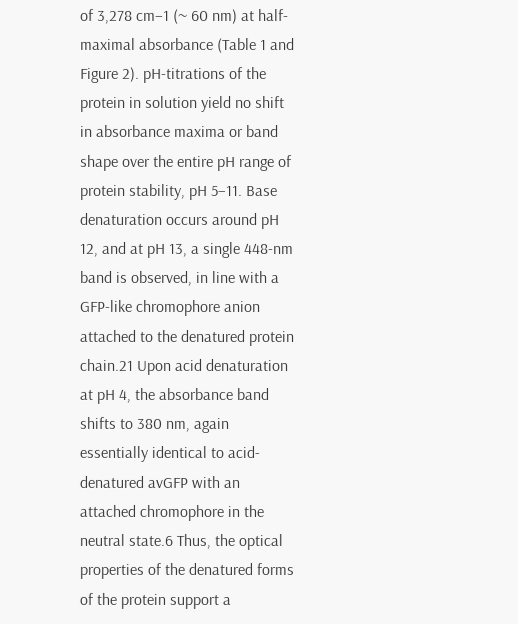of 3,278 cm−1 (~ 60 nm) at half-maximal absorbance (Table 1 and Figure 2). pH-titrations of the protein in solution yield no shift in absorbance maxima or band shape over the entire pH range of protein stability, pH 5–11. Base denaturation occurs around pH 12, and at pH 13, a single 448-nm band is observed, in line with a GFP-like chromophore anion attached to the denatured protein chain.21 Upon acid denaturation at pH 4, the absorbance band shifts to 380 nm, again essentially identical to acid-denatured avGFP with an attached chromophore in the neutral state.6 Thus, the optical properties of the denatured forms of the protein support a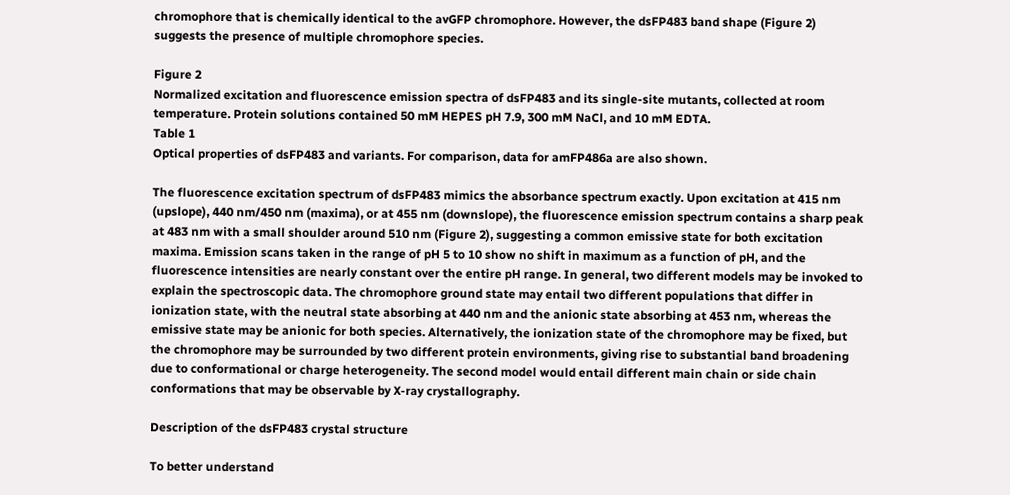chromophore that is chemically identical to the avGFP chromophore. However, the dsFP483 band shape (Figure 2) suggests the presence of multiple chromophore species.

Figure 2
Normalized excitation and fluorescence emission spectra of dsFP483 and its single-site mutants, collected at room temperature. Protein solutions contained 50 mM HEPES pH 7.9, 300 mM NaCl, and 10 mM EDTA.
Table 1
Optical properties of dsFP483 and variants. For comparison, data for amFP486a are also shown.

The fluorescence excitation spectrum of dsFP483 mimics the absorbance spectrum exactly. Upon excitation at 415 nm (upslope), 440 nm/450 nm (maxima), or at 455 nm (downslope), the fluorescence emission spectrum contains a sharp peak at 483 nm with a small shoulder around 510 nm (Figure 2), suggesting a common emissive state for both excitation maxima. Emission scans taken in the range of pH 5 to 10 show no shift in maximum as a function of pH, and the fluorescence intensities are nearly constant over the entire pH range. In general, two different models may be invoked to explain the spectroscopic data. The chromophore ground state may entail two different populations that differ in ionization state, with the neutral state absorbing at 440 nm and the anionic state absorbing at 453 nm, whereas the emissive state may be anionic for both species. Alternatively, the ionization state of the chromophore may be fixed, but the chromophore may be surrounded by two different protein environments, giving rise to substantial band broadening due to conformational or charge heterogeneity. The second model would entail different main chain or side chain conformations that may be observable by X-ray crystallography.

Description of the dsFP483 crystal structure

To better understand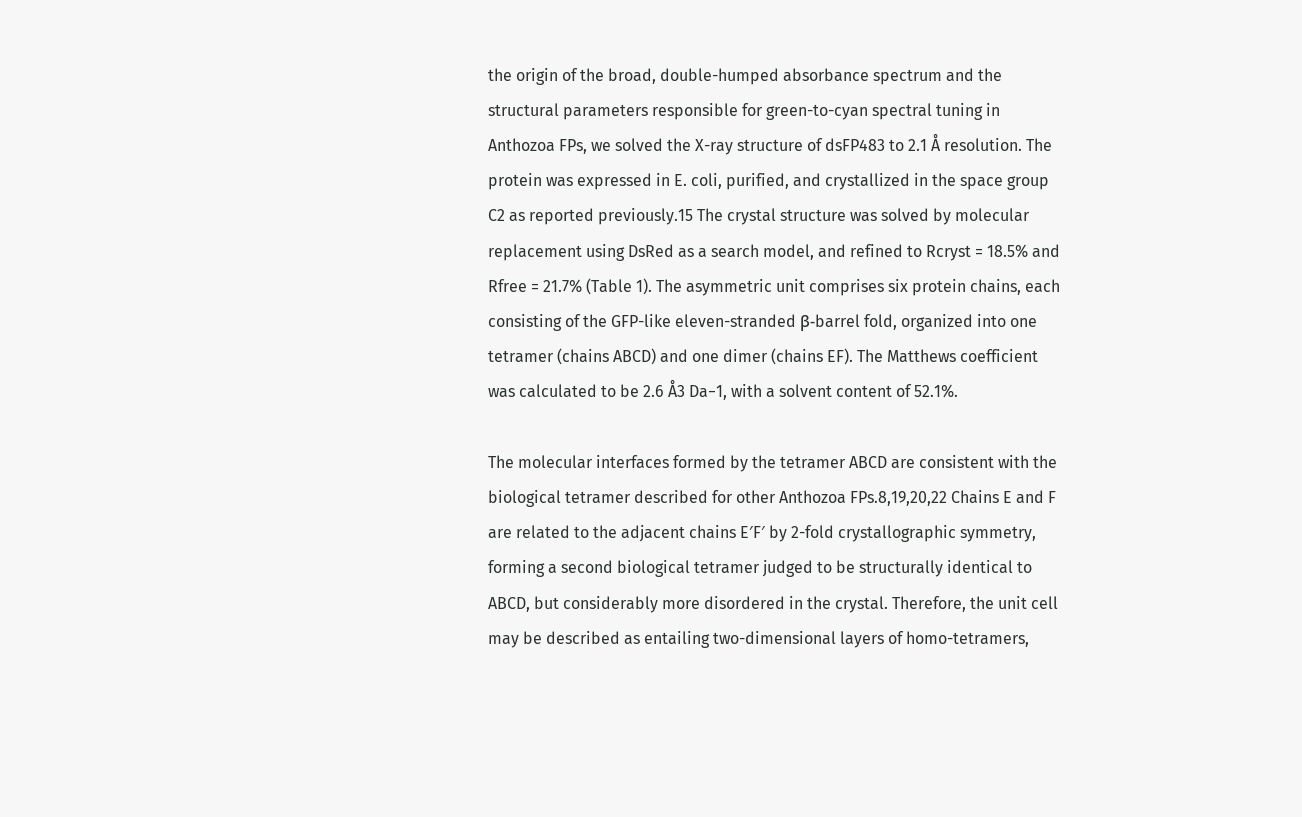the origin of the broad, double-humped absorbance spectrum and the structural parameters responsible for green-to-cyan spectral tuning in Anthozoa FPs, we solved the X-ray structure of dsFP483 to 2.1 Å resolution. The protein was expressed in E. coli, purified, and crystallized in the space group C2 as reported previously.15 The crystal structure was solved by molecular replacement using DsRed as a search model, and refined to Rcryst = 18.5% and Rfree = 21.7% (Table 1). The asymmetric unit comprises six protein chains, each consisting of the GFP-like eleven-stranded β-barrel fold, organized into one tetramer (chains ABCD) and one dimer (chains EF). The Matthews coefficient was calculated to be 2.6 Å3 Da−1, with a solvent content of 52.1%.

The molecular interfaces formed by the tetramer ABCD are consistent with the biological tetramer described for other Anthozoa FPs.8,19,20,22 Chains E and F are related to the adjacent chains E′F′ by 2-fold crystallographic symmetry, forming a second biological tetramer judged to be structurally identical to ABCD, but considerably more disordered in the crystal. Therefore, the unit cell may be described as entailing two-dimensional layers of homo-tetramers,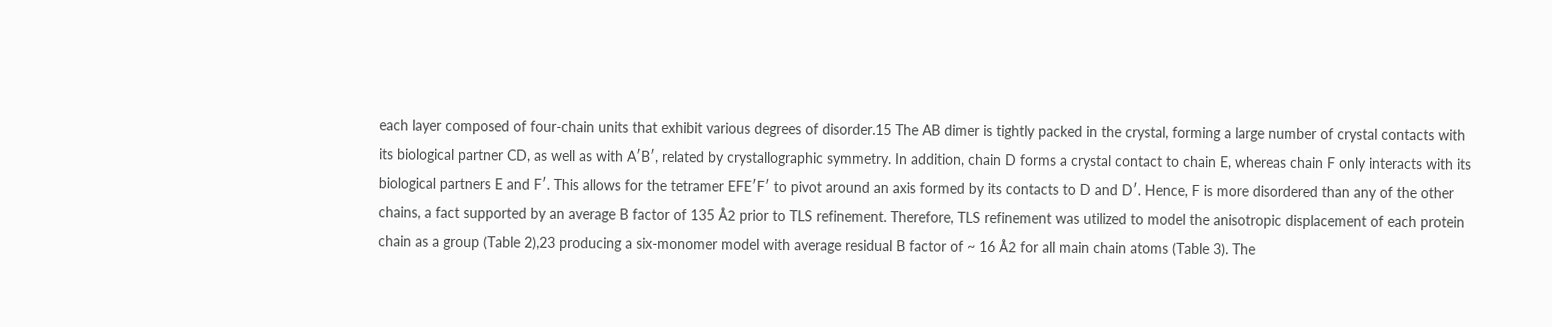each layer composed of four-chain units that exhibit various degrees of disorder.15 The AB dimer is tightly packed in the crystal, forming a large number of crystal contacts with its biological partner CD, as well as with A′B′, related by crystallographic symmetry. In addition, chain D forms a crystal contact to chain E, whereas chain F only interacts with its biological partners E and F′. This allows for the tetramer EFE′F′ to pivot around an axis formed by its contacts to D and D′. Hence, F is more disordered than any of the other chains, a fact supported by an average B factor of 135 Å2 prior to TLS refinement. Therefore, TLS refinement was utilized to model the anisotropic displacement of each protein chain as a group (Table 2),23 producing a six-monomer model with average residual B factor of ~ 16 Å2 for all main chain atoms (Table 3). The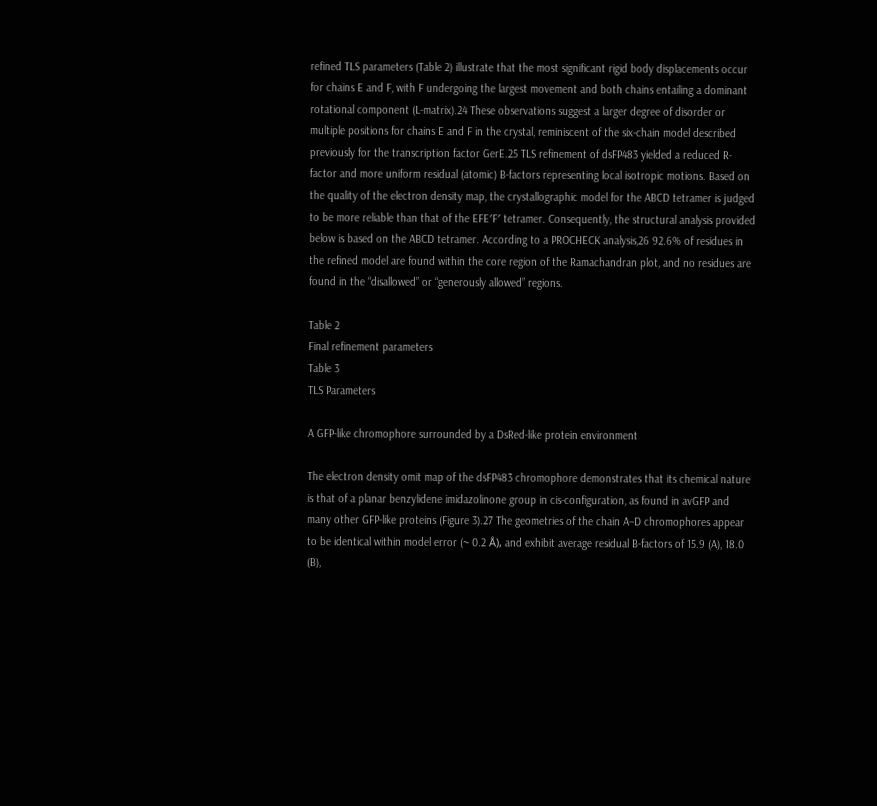refined TLS parameters (Table 2) illustrate that the most significant rigid body displacements occur for chains E and F, with F undergoing the largest movement and both chains entailing a dominant rotational component (L-matrix).24 These observations suggest a larger degree of disorder or multiple positions for chains E and F in the crystal, reminiscent of the six-chain model described previously for the transcription factor GerE.25 TLS refinement of dsFP483 yielded a reduced R-factor and more uniform residual (atomic) B-factors representing local isotropic motions. Based on the quality of the electron density map, the crystallographic model for the ABCD tetramer is judged to be more reliable than that of the EFE′F′ tetramer. Consequently, the structural analysis provided below is based on the ABCD tetramer. According to a PROCHECK analysis,26 92.6% of residues in the refined model are found within the core region of the Ramachandran plot, and no residues are found in the “disallowed” or “generously allowed” regions.

Table 2
Final refinement parameters
Table 3
TLS Parameters

A GFP-like chromophore surrounded by a DsRed-like protein environment

The electron density omit map of the dsFP483 chromophore demonstrates that its chemical nature is that of a planar benzylidene imidazolinone group in cis-configuration, as found in avGFP and many other GFP-like proteins (Figure 3).27 The geometries of the chain A–D chromophores appear to be identical within model error (~ 0.2 Å), and exhibit average residual B-factors of 15.9 (A), 18.0 (B),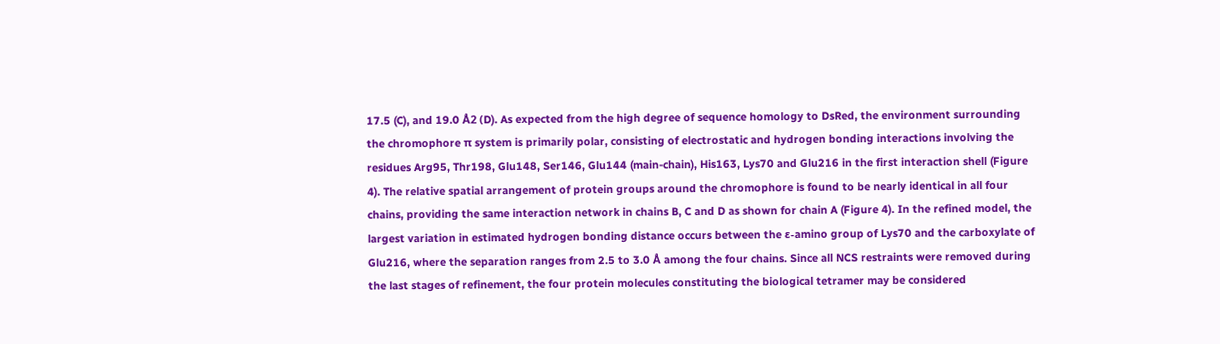17.5 (C), and 19.0 Å2 (D). As expected from the high degree of sequence homology to DsRed, the environment surrounding the chromophore π system is primarily polar, consisting of electrostatic and hydrogen bonding interactions involving the residues Arg95, Thr198, Glu148, Ser146, Glu144 (main-chain), His163, Lys70 and Glu216 in the first interaction shell (Figure 4). The relative spatial arrangement of protein groups around the chromophore is found to be nearly identical in all four chains, providing the same interaction network in chains B, C and D as shown for chain A (Figure 4). In the refined model, the largest variation in estimated hydrogen bonding distance occurs between the ε-amino group of Lys70 and the carboxylate of Glu216, where the separation ranges from 2.5 to 3.0 Å among the four chains. Since all NCS restraints were removed during the last stages of refinement, the four protein molecules constituting the biological tetramer may be considered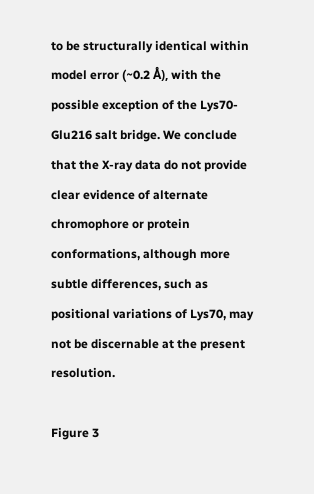to be structurally identical within model error (~0.2 Å), with the possible exception of the Lys70-Glu216 salt bridge. We conclude that the X-ray data do not provide clear evidence of alternate chromophore or protein conformations, although more subtle differences, such as positional variations of Lys70, may not be discernable at the present resolution.

Figure 3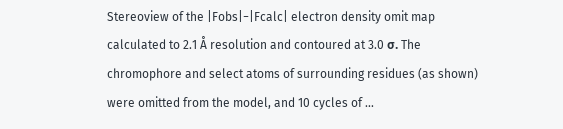Stereoview of the |Fobs|−|Fcalc| electron density omit map calculated to 2.1 Å resolution and contoured at 3.0 σ. The chromophore and select atoms of surrounding residues (as shown) were omitted from the model, and 10 cycles of ...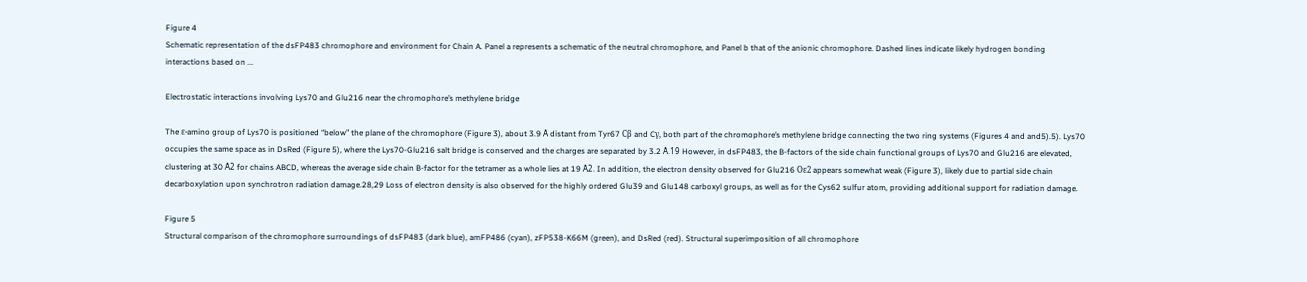Figure 4
Schematic representation of the dsFP483 chromophore and environment for Chain A. Panel a represents a schematic of the neutral chromophore, and Panel b that of the anionic chromophore. Dashed lines indicate likely hydrogen bonding interactions based on ...

Electrostatic interactions involving Lys70 and Glu216 near the chromophore’s methylene bridge

The ε-amino group of Lys70 is positioned “below” the plane of the chromophore (Figure 3), about 3.9 Å distant from Tyr67 Cβ and Cγ, both part of the chromophore’s methylene bridge connecting the two ring systems (Figures 4 and and5).5). Lys70 occupies the same space as in DsRed (Figure 5), where the Lys70-Glu216 salt bridge is conserved and the charges are separated by 3.2 Å.19 However, in dsFP483, the B-factors of the side chain functional groups of Lys70 and Glu216 are elevated, clustering at 30 Å2 for chains ABCD, whereas the average side chain B-factor for the tetramer as a whole lies at 19 Å2. In addition, the electron density observed for Glu216 Oε2 appears somewhat weak (Figure 3), likely due to partial side chain decarboxylation upon synchrotron radiation damage.28,29 Loss of electron density is also observed for the highly ordered Glu39 and Glu148 carboxyl groups, as well as for the Cys62 sulfur atom, providing additional support for radiation damage.

Figure 5
Structural comparison of the chromophore surroundings of dsFP483 (dark blue), amFP486 (cyan), zFP538-K66M (green), and DsRed (red). Structural superimposition of all chromophore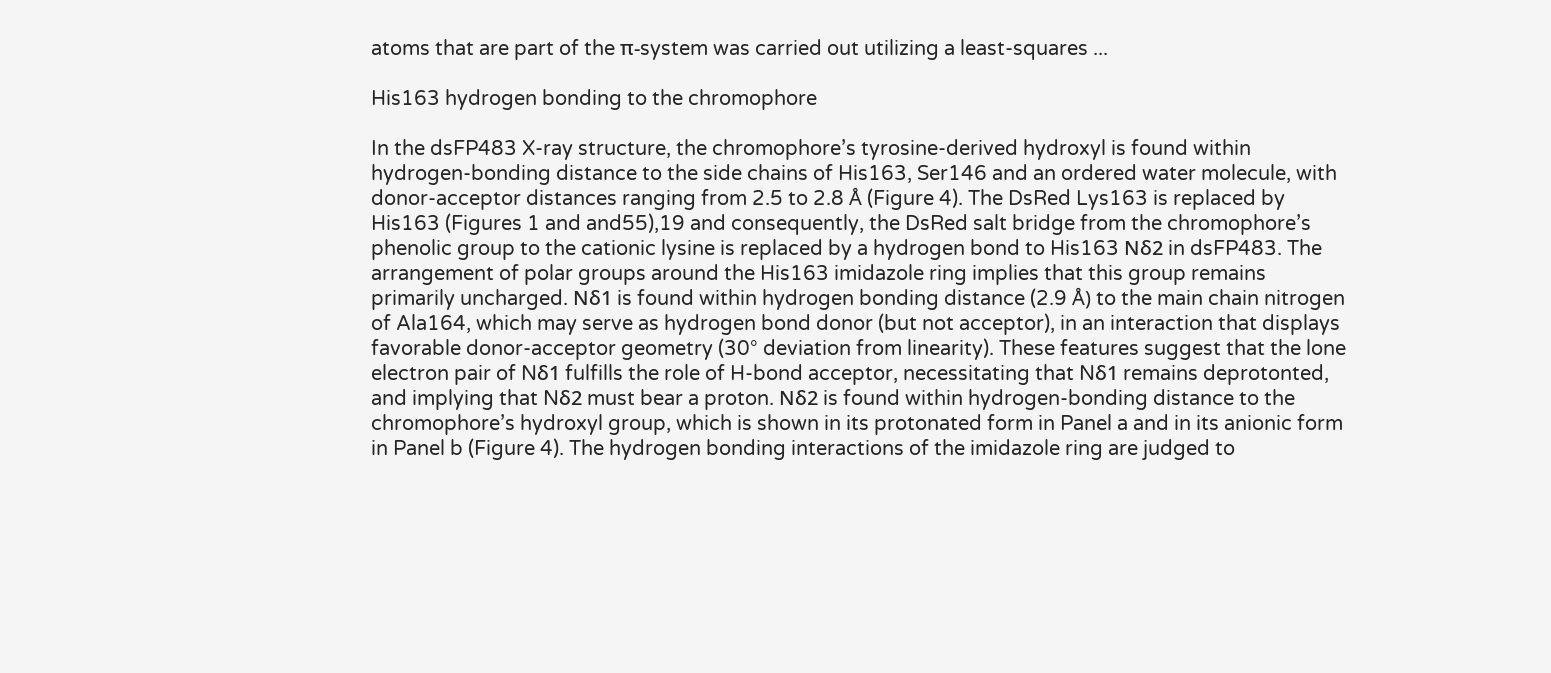atoms that are part of the π-system was carried out utilizing a least-squares ...

His163 hydrogen bonding to the chromophore

In the dsFP483 X-ray structure, the chromophore’s tyrosine-derived hydroxyl is found within hydrogen-bonding distance to the side chains of His163, Ser146 and an ordered water molecule, with donor-acceptor distances ranging from 2.5 to 2.8 Å (Figure 4). The DsRed Lys163 is replaced by His163 (Figures 1 and and55),19 and consequently, the DsRed salt bridge from the chromophore’s phenolic group to the cationic lysine is replaced by a hydrogen bond to His163 Nδ2 in dsFP483. The arrangement of polar groups around the His163 imidazole ring implies that this group remains primarily uncharged. Nδ1 is found within hydrogen bonding distance (2.9 Å) to the main chain nitrogen of Ala164, which may serve as hydrogen bond donor (but not acceptor), in an interaction that displays favorable donor-acceptor geometry (30° deviation from linearity). These features suggest that the lone electron pair of Nδ1 fulfills the role of H-bond acceptor, necessitating that Nδ1 remains deprotonted, and implying that Nδ2 must bear a proton. Nδ2 is found within hydrogen-bonding distance to the chromophore’s hydroxyl group, which is shown in its protonated form in Panel a and in its anionic form in Panel b (Figure 4). The hydrogen bonding interactions of the imidazole ring are judged to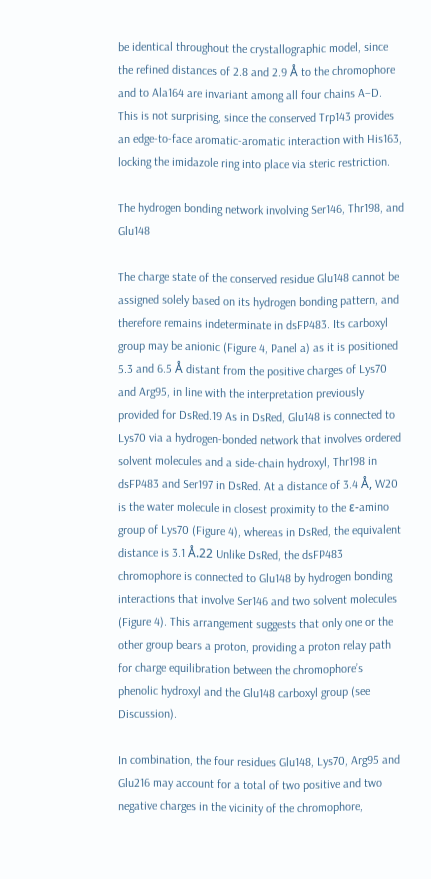be identical throughout the crystallographic model, since the refined distances of 2.8 and 2.9 Å to the chromophore and to Ala164 are invariant among all four chains A–D. This is not surprising, since the conserved Trp143 provides an edge-to-face aromatic-aromatic interaction with His163, locking the imidazole ring into place via steric restriction.

The hydrogen bonding network involving Ser146, Thr198, and Glu148

The charge state of the conserved residue Glu148 cannot be assigned solely based on its hydrogen bonding pattern, and therefore remains indeterminate in dsFP483. Its carboxyl group may be anionic (Figure 4, Panel a) as it is positioned 5.3 and 6.5 Å distant from the positive charges of Lys70 and Arg95, in line with the interpretation previously provided for DsRed.19 As in DsRed, Glu148 is connected to Lys70 via a hydrogen-bonded network that involves ordered solvent molecules and a side-chain hydroxyl, Thr198 in dsFP483 and Ser197 in DsRed. At a distance of 3.4 Å, W20 is the water molecule in closest proximity to the ε-amino group of Lys70 (Figure 4), whereas in DsRed, the equivalent distance is 3.1 Å.22 Unlike DsRed, the dsFP483 chromophore is connected to Glu148 by hydrogen bonding interactions that involve Ser146 and two solvent molecules (Figure 4). This arrangement suggests that only one or the other group bears a proton, providing a proton relay path for charge equilibration between the chromophore’s phenolic hydroxyl and the Glu148 carboxyl group (see Discussion).

In combination, the four residues Glu148, Lys70, Arg95 and Glu216 may account for a total of two positive and two negative charges in the vicinity of the chromophore,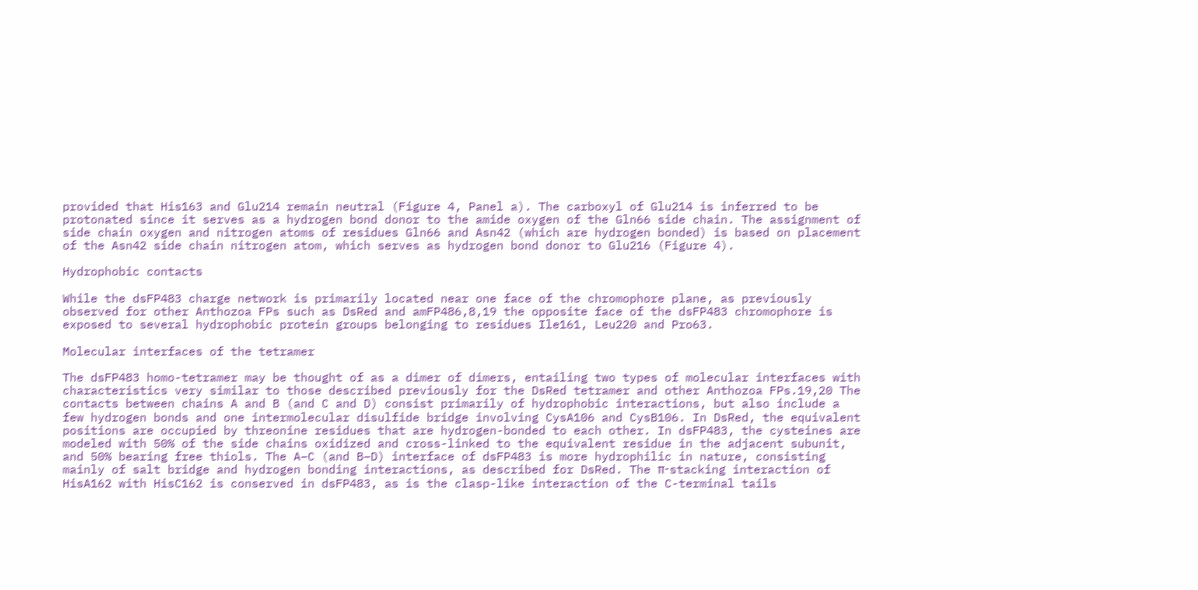provided that His163 and Glu214 remain neutral (Figure 4, Panel a). The carboxyl of Glu214 is inferred to be protonated since it serves as a hydrogen bond donor to the amide oxygen of the Gln66 side chain. The assignment of side chain oxygen and nitrogen atoms of residues Gln66 and Asn42 (which are hydrogen bonded) is based on placement of the Asn42 side chain nitrogen atom, which serves as hydrogen bond donor to Glu216 (Figure 4).

Hydrophobic contacts

While the dsFP483 charge network is primarily located near one face of the chromophore plane, as previously observed for other Anthozoa FPs such as DsRed and amFP486,8,19 the opposite face of the dsFP483 chromophore is exposed to several hydrophobic protein groups belonging to residues Ile161, Leu220 and Pro63.

Molecular interfaces of the tetramer

The dsFP483 homo-tetramer may be thought of as a dimer of dimers, entailing two types of molecular interfaces with characteristics very similar to those described previously for the DsRed tetramer and other Anthozoa FPs.19,20 The contacts between chains A and B (and C and D) consist primarily of hydrophobic interactions, but also include a few hydrogen bonds and one intermolecular disulfide bridge involving CysA106 and CysB106. In DsRed, the equivalent positions are occupied by threonine residues that are hydrogen-bonded to each other. In dsFP483, the cysteines are modeled with 50% of the side chains oxidized and cross-linked to the equivalent residue in the adjacent subunit, and 50% bearing free thiols. The A–C (and B–D) interface of dsFP483 is more hydrophilic in nature, consisting mainly of salt bridge and hydrogen bonding interactions, as described for DsRed. The π-stacking interaction of HisA162 with HisC162 is conserved in dsFP483, as is the clasp-like interaction of the C-terminal tails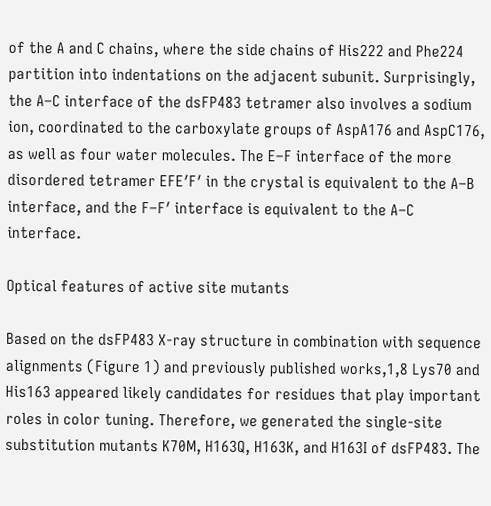of the A and C chains, where the side chains of His222 and Phe224 partition into indentations on the adjacent subunit. Surprisingly, the A–C interface of the dsFP483 tetramer also involves a sodium ion, coordinated to the carboxylate groups of AspA176 and AspC176, as well as four water molecules. The E–F interface of the more disordered tetramer EFE′F′ in the crystal is equivalent to the A–B interface, and the F–F′ interface is equivalent to the A–C interface.

Optical features of active site mutants

Based on the dsFP483 X-ray structure in combination with sequence alignments (Figure 1) and previously published works,1,8 Lys70 and His163 appeared likely candidates for residues that play important roles in color tuning. Therefore, we generated the single-site substitution mutants K70M, H163Q, H163K, and H163I of dsFP483. The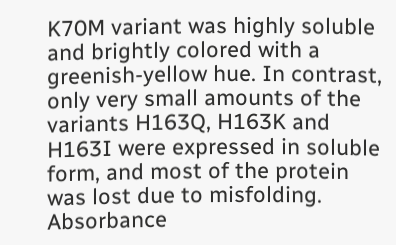K70M variant was highly soluble and brightly colored with a greenish-yellow hue. In contrast, only very small amounts of the variants H163Q, H163K and H163I were expressed in soluble form, and most of the protein was lost due to misfolding. Absorbance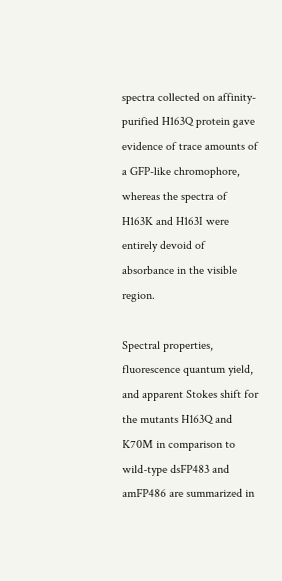spectra collected on affinity-purified H163Q protein gave evidence of trace amounts of a GFP-like chromophore, whereas the spectra of H163K and H163I were entirely devoid of absorbance in the visible region.

Spectral properties, fluorescence quantum yield, and apparent Stokes shift for the mutants H163Q and K70M in comparison to wild-type dsFP483 and amFP486 are summarized in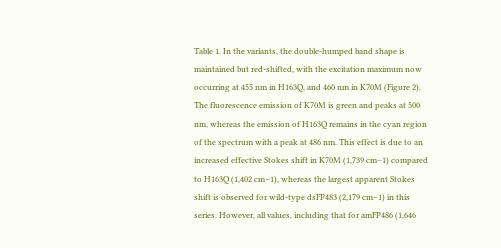Table 1. In the variants, the double-humped band shape is maintained but red-shifted, with the excitation maximum now occurring at 455 nm in H163Q, and 460 nm in K70M (Figure 2). The fluorescence emission of K70M is green and peaks at 500 nm, whereas the emission of H163Q remains in the cyan region of the spectrum with a peak at 486 nm. This effect is due to an increased effective Stokes shift in K70M (1,739 cm−1) compared to H163Q (1,402 cm−1), whereas the largest apparent Stokes shift is observed for wild-type dsFP483 (2,179 cm−1) in this series. However, all values, including that for amFP486 (1,646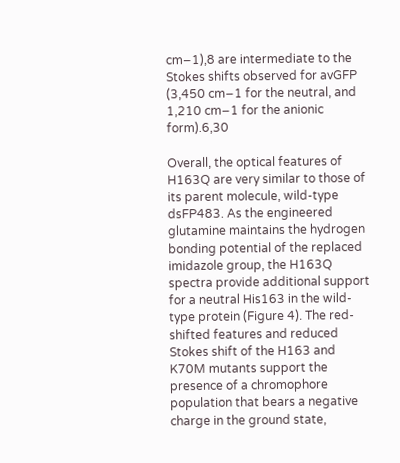cm−1),8 are intermediate to the Stokes shifts observed for avGFP (3,450 cm−1 for the neutral, and 1,210 cm−1 for the anionic form).6,30

Overall, the optical features of H163Q are very similar to those of its parent molecule, wild-type dsFP483. As the engineered glutamine maintains the hydrogen bonding potential of the replaced imidazole group, the H163Q spectra provide additional support for a neutral His163 in the wild-type protein (Figure 4). The red-shifted features and reduced Stokes shift of the H163 and K70M mutants support the presence of a chromophore population that bears a negative charge in the ground state,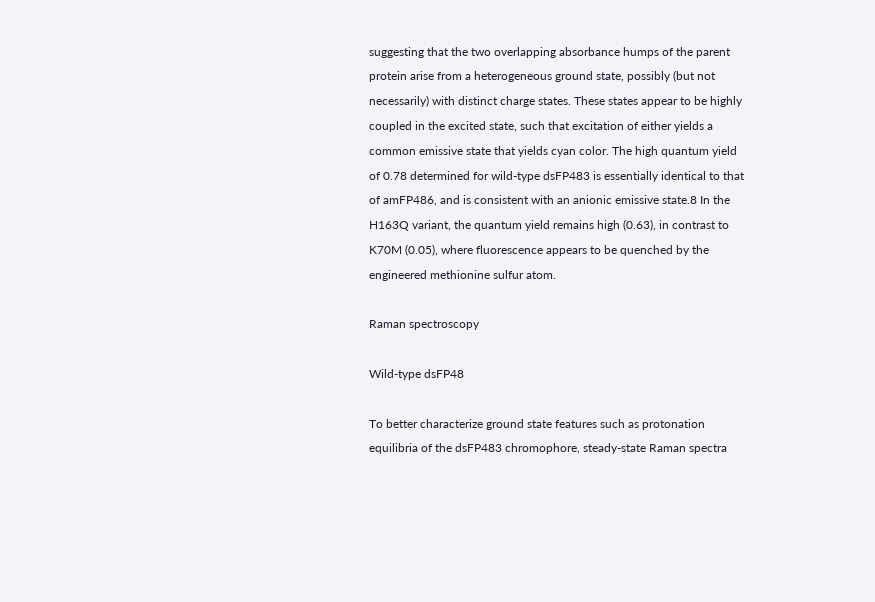suggesting that the two overlapping absorbance humps of the parent protein arise from a heterogeneous ground state, possibly (but not necessarily) with distinct charge states. These states appear to be highly coupled in the excited state, such that excitation of either yields a common emissive state that yields cyan color. The high quantum yield of 0.78 determined for wild-type dsFP483 is essentially identical to that of amFP486, and is consistent with an anionic emissive state.8 In the H163Q variant, the quantum yield remains high (0.63), in contrast to K70M (0.05), where fluorescence appears to be quenched by the engineered methionine sulfur atom.

Raman spectroscopy

Wild-type dsFP48

To better characterize ground state features such as protonation equilibria of the dsFP483 chromophore, steady-state Raman spectra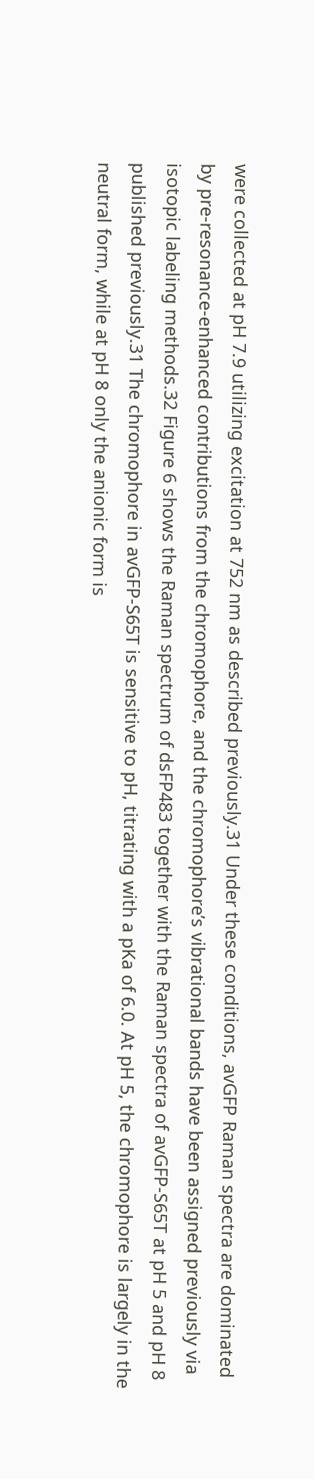were collected at pH 7.9 utilizing excitation at 752 nm as described previously.31 Under these conditions, avGFP Raman spectra are dominated by pre-resonance-enhanced contributions from the chromophore, and the chromophore’s vibrational bands have been assigned previously via isotopic labeling methods.32 Figure 6 shows the Raman spectrum of dsFP483 together with the Raman spectra of avGFP-S65T at pH 5 and pH 8 published previously.31 The chromophore in avGFP-S65T is sensitive to pH, titrating with a pKa of 6.0. At pH 5, the chromophore is largely in the neutral form, while at pH 8 only the anionic form is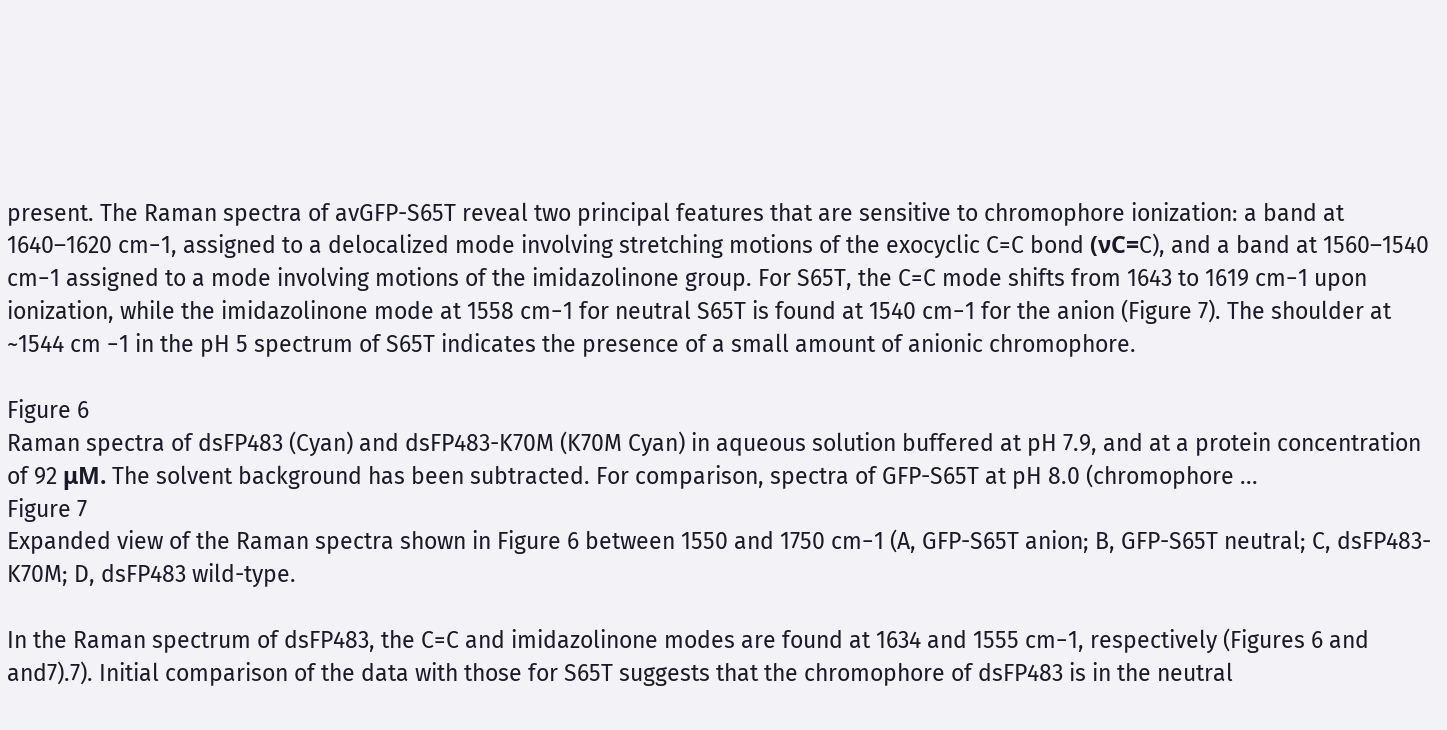present. The Raman spectra of avGFP-S65T reveal two principal features that are sensitive to chromophore ionization: a band at 1640–1620 cm−1, assigned to a delocalized mode involving stretching motions of the exocyclic C=C bond (νC=C), and a band at 1560–1540 cm−1 assigned to a mode involving motions of the imidazolinone group. For S65T, the C=C mode shifts from 1643 to 1619 cm−1 upon ionization, while the imidazolinone mode at 1558 cm−1 for neutral S65T is found at 1540 cm−1 for the anion (Figure 7). The shoulder at ~1544 cm −1 in the pH 5 spectrum of S65T indicates the presence of a small amount of anionic chromophore.

Figure 6
Raman spectra of dsFP483 (Cyan) and dsFP483-K70M (K70M Cyan) in aqueous solution buffered at pH 7.9, and at a protein concentration of 92 μM. The solvent background has been subtracted. For comparison, spectra of GFP-S65T at pH 8.0 (chromophore ...
Figure 7
Expanded view of the Raman spectra shown in Figure 6 between 1550 and 1750 cm−1 (A, GFP-S65T anion; B, GFP-S65T neutral; C, dsFP483-K70M; D, dsFP483 wild-type.

In the Raman spectrum of dsFP483, the C=C and imidazolinone modes are found at 1634 and 1555 cm−1, respectively (Figures 6 and and7).7). Initial comparison of the data with those for S65T suggests that the chromophore of dsFP483 is in the neutral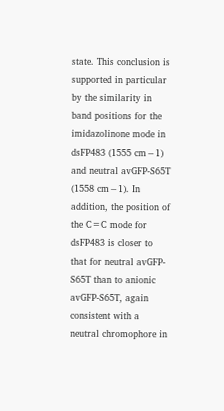state. This conclusion is supported in particular by the similarity in band positions for the imidazolinone mode in dsFP483 (1555 cm−1) and neutral avGFP-S65T (1558 cm−1). In addition, the position of the C=C mode for dsFP483 is closer to that for neutral avGFP-S65T than to anionic avGFP-S65T, again consistent with a neutral chromophore in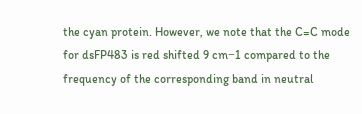the cyan protein. However, we note that the C=C mode for dsFP483 is red shifted 9 cm−1 compared to the frequency of the corresponding band in neutral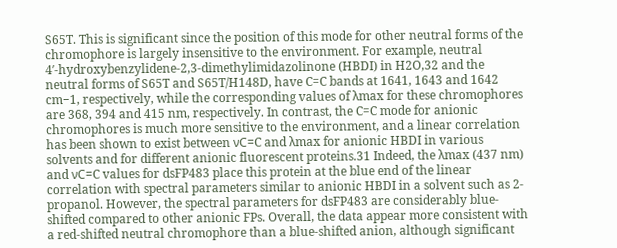S65T. This is significant since the position of this mode for other neutral forms of the chromophore is largely insensitive to the environment. For example, neutral 4′-hydroxybenzylidene-2,3-dimethylimidazolinone (HBDI) in H2O,32 and the neutral forms of S65T and S65T/H148D, have C=C bands at 1641, 1643 and 1642 cm−1, respectively, while the corresponding values of λmax for these chromophores are 368, 394 and 415 nm, respectively. In contrast, the C=C mode for anionic chromophores is much more sensitive to the environment, and a linear correlation has been shown to exist between νC=C and λmax for anionic HBDI in various solvents and for different anionic fluorescent proteins.31 Indeed, the λmax (437 nm) and νC=C values for dsFP483 place this protein at the blue end of the linear correlation with spectral parameters similar to anionic HBDI in a solvent such as 2-propanol. However, the spectral parameters for dsFP483 are considerably blue-shifted compared to other anionic FPs. Overall, the data appear more consistent with a red-shifted neutral chromophore than a blue-shifted anion, although significant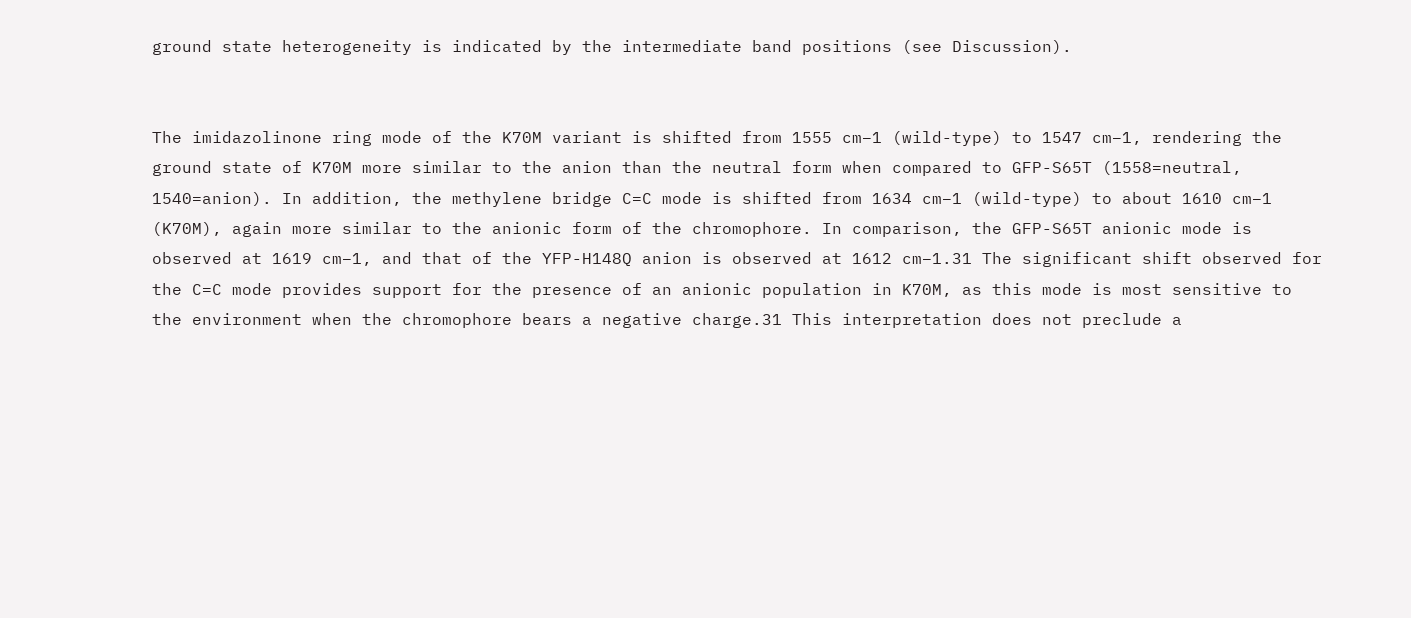ground state heterogeneity is indicated by the intermediate band positions (see Discussion).


The imidazolinone ring mode of the K70M variant is shifted from 1555 cm−1 (wild-type) to 1547 cm−1, rendering the ground state of K70M more similar to the anion than the neutral form when compared to GFP-S65T (1558=neutral, 1540=anion). In addition, the methylene bridge C=C mode is shifted from 1634 cm−1 (wild-type) to about 1610 cm−1 (K70M), again more similar to the anionic form of the chromophore. In comparison, the GFP-S65T anionic mode is observed at 1619 cm−1, and that of the YFP-H148Q anion is observed at 1612 cm−1.31 The significant shift observed for the C=C mode provides support for the presence of an anionic population in K70M, as this mode is most sensitive to the environment when the chromophore bears a negative charge.31 This interpretation does not preclude a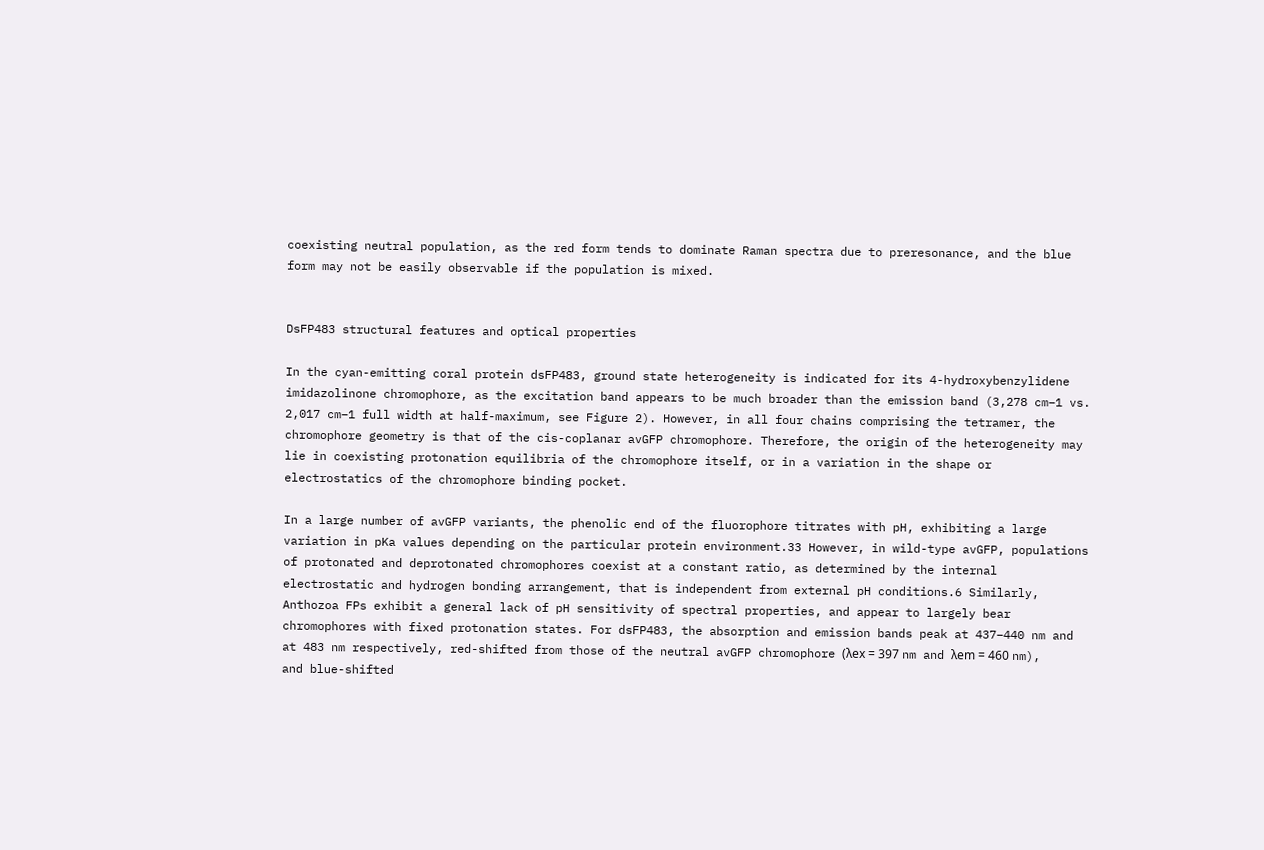coexisting neutral population, as the red form tends to dominate Raman spectra due to preresonance, and the blue form may not be easily observable if the population is mixed.


DsFP483 structural features and optical properties

In the cyan-emitting coral protein dsFP483, ground state heterogeneity is indicated for its 4-hydroxybenzylidene imidazolinone chromophore, as the excitation band appears to be much broader than the emission band (3,278 cm−1 vs. 2,017 cm−1 full width at half-maximum, see Figure 2). However, in all four chains comprising the tetramer, the chromophore geometry is that of the cis-coplanar avGFP chromophore. Therefore, the origin of the heterogeneity may lie in coexisting protonation equilibria of the chromophore itself, or in a variation in the shape or electrostatics of the chromophore binding pocket.

In a large number of avGFP variants, the phenolic end of the fluorophore titrates with pH, exhibiting a large variation in pKa values depending on the particular protein environment.33 However, in wild-type avGFP, populations of protonated and deprotonated chromophores coexist at a constant ratio, as determined by the internal electrostatic and hydrogen bonding arrangement, that is independent from external pH conditions.6 Similarly, Anthozoa FPs exhibit a general lack of pH sensitivity of spectral properties, and appear to largely bear chromophores with fixed protonation states. For dsFP483, the absorption and emission bands peak at 437–440 nm and at 483 nm respectively, red-shifted from those of the neutral avGFP chromophore (λex = 397 nm and λem = 460 nm), and blue-shifted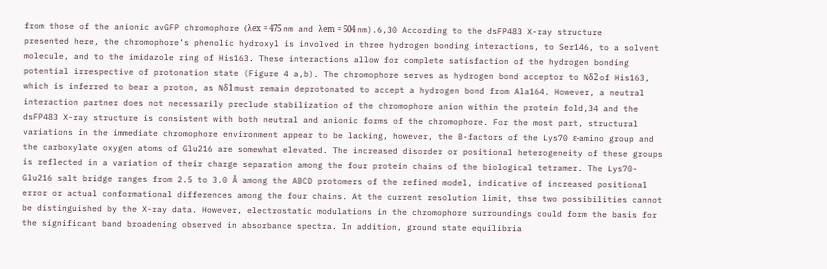from those of the anionic avGFP chromophore (λex = 475 nm and λem = 504 nm).6,30 According to the dsFP483 X-ray structure presented here, the chromophore’s phenolic hydroxyl is involved in three hydrogen bonding interactions, to Ser146, to a solvent molecule, and to the imidazole ring of His163. These interactions allow for complete satisfaction of the hydrogen bonding potential irrespective of protonation state (Figure 4 a,b). The chromophore serves as hydrogen bond acceptor to Nδ2 of His163, which is inferred to bear a proton, as Nδ1 must remain deprotonated to accept a hydrogen bond from Ala164. However, a neutral interaction partner does not necessarily preclude stabilization of the chromophore anion within the protein fold,34 and the dsFP483 X-ray structure is consistent with both neutral and anionic forms of the chromophore. For the most part, structural variations in the immediate chromophore environment appear to be lacking, however, the B-factors of the Lys70 ε-amino group and the carboxylate oxygen atoms of Glu216 are somewhat elevated. The increased disorder or positional heterogeneity of these groups is reflected in a variation of their charge separation among the four protein chains of the biological tetramer. The Lys70-Glu216 salt bridge ranges from 2.5 to 3.0 Å among the ABCD protomers of the refined model, indicative of increased positional error or actual conformational differences among the four chains. At the current resolution limit, thse two possibilities cannot be distinguished by the X-ray data. However, electrostatic modulations in the chromophore surroundings could form the basis for the significant band broadening observed in absorbance spectra. In addition, ground state equilibria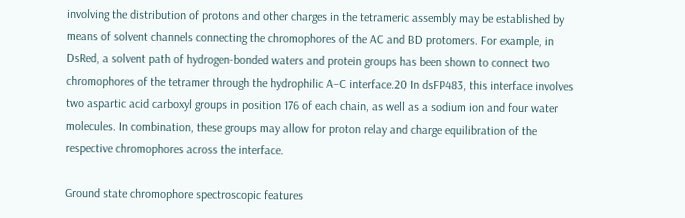involving the distribution of protons and other charges in the tetrameric assembly may be established by means of solvent channels connecting the chromophores of the AC and BD protomers. For example, in DsRed, a solvent path of hydrogen-bonded waters and protein groups has been shown to connect two chromophores of the tetramer through the hydrophilic A–C interface.20 In dsFP483, this interface involves two aspartic acid carboxyl groups in position 176 of each chain, as well as a sodium ion and four water molecules. In combination, these groups may allow for proton relay and charge equilibration of the respective chromophores across the interface.

Ground state chromophore spectroscopic features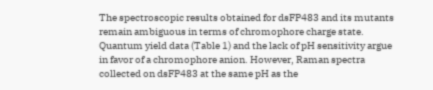The spectroscopic results obtained for dsFP483 and its mutants remain ambiguous in terms of chromophore charge state. Quantum yield data (Table 1) and the lack of pH sensitivity argue in favor of a chromophore anion. However, Raman spectra collected on dsFP483 at the same pH as the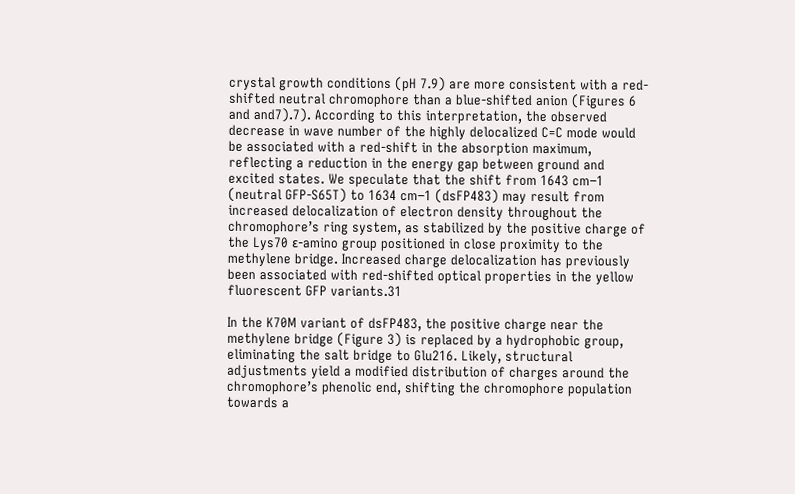crystal growth conditions (pH 7.9) are more consistent with a red-shifted neutral chromophore than a blue-shifted anion (Figures 6 and and7).7). According to this interpretation, the observed decrease in wave number of the highly delocalized C=C mode would be associated with a red-shift in the absorption maximum, reflecting a reduction in the energy gap between ground and excited states. We speculate that the shift from 1643 cm−1 (neutral GFP-S65T) to 1634 cm−1 (dsFP483) may result from increased delocalization of electron density throughout the chromophore’s ring system, as stabilized by the positive charge of the Lys70 ε-amino group positioned in close proximity to the methylene bridge. Increased charge delocalization has previously been associated with red-shifted optical properties in the yellow fluorescent GFP variants.31

In the K70M variant of dsFP483, the positive charge near the methylene bridge (Figure 3) is replaced by a hydrophobic group, eliminating the salt bridge to Glu216. Likely, structural adjustments yield a modified distribution of charges around the chromophore’s phenolic end, shifting the chromophore population towards a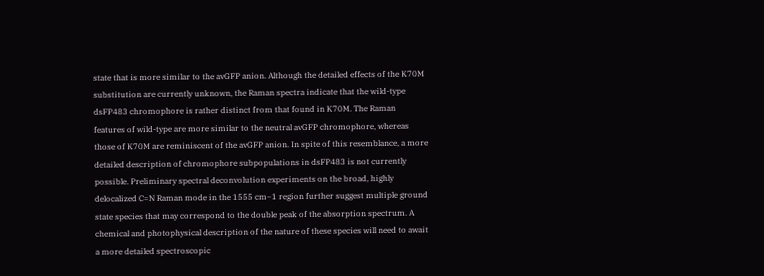state that is more similar to the avGFP anion. Although the detailed effects of the K70M substitution are currently unknown, the Raman spectra indicate that the wild-type dsFP483 chromophore is rather distinct from that found in K70M. The Raman features of wild-type are more similar to the neutral avGFP chromophore, whereas those of K70M are reminiscent of the avGFP anion. In spite of this resemblance, a more detailed description of chromophore subpopulations in dsFP483 is not currently possible. Preliminary spectral deconvolution experiments on the broad, highly delocalized C=N Raman mode in the 1555 cm−1 region further suggest multiple ground state species that may correspond to the double peak of the absorption spectrum. A chemical and photophysical description of the nature of these species will need to await a more detailed spectroscopic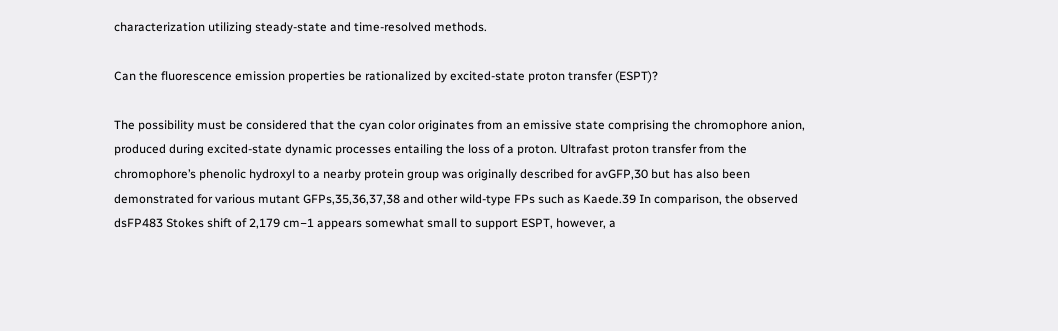characterization utilizing steady-state and time-resolved methods.

Can the fluorescence emission properties be rationalized by excited-state proton transfer (ESPT)?

The possibility must be considered that the cyan color originates from an emissive state comprising the chromophore anion, produced during excited-state dynamic processes entailing the loss of a proton. Ultrafast proton transfer from the chromophore’s phenolic hydroxyl to a nearby protein group was originally described for avGFP,30 but has also been demonstrated for various mutant GFPs,35,36,37,38 and other wild-type FPs such as Kaede.39 In comparison, the observed dsFP483 Stokes shift of 2,179 cm−1 appears somewhat small to support ESPT, however, a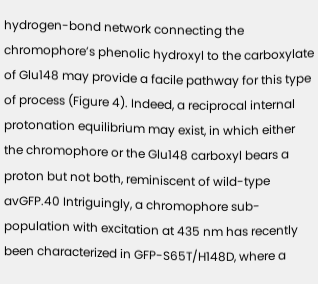hydrogen-bond network connecting the chromophore’s phenolic hydroxyl to the carboxylate of Glu148 may provide a facile pathway for this type of process (Figure 4). Indeed, a reciprocal internal protonation equilibrium may exist, in which either the chromophore or the Glu148 carboxyl bears a proton but not both, reminiscent of wild-type avGFP.40 Intriguingly, a chromophore sub-population with excitation at 435 nm has recently been characterized in GFP-S65T/H148D, where a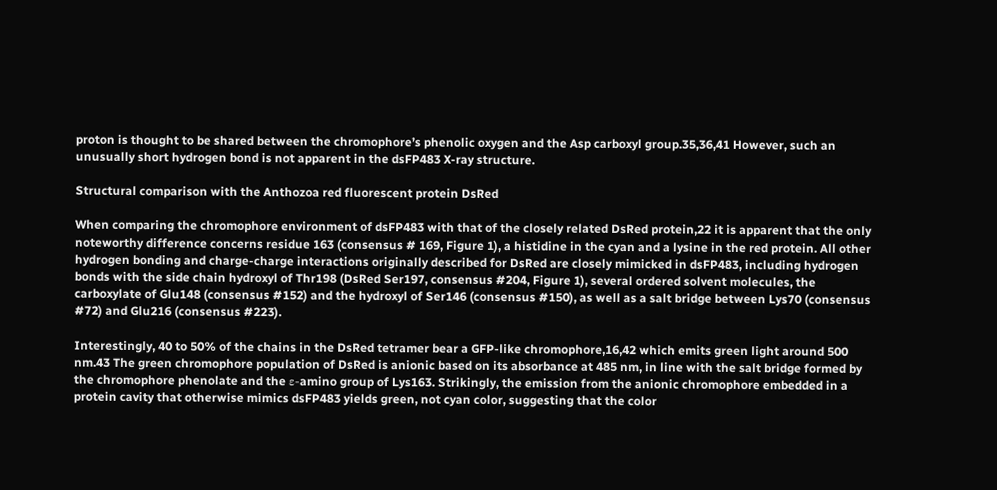proton is thought to be shared between the chromophore’s phenolic oxygen and the Asp carboxyl group.35,36,41 However, such an unusually short hydrogen bond is not apparent in the dsFP483 X-ray structure.

Structural comparison with the Anthozoa red fluorescent protein DsRed

When comparing the chromophore environment of dsFP483 with that of the closely related DsRed protein,22 it is apparent that the only noteworthy difference concerns residue 163 (consensus # 169, Figure 1), a histidine in the cyan and a lysine in the red protein. All other hydrogen bonding and charge-charge interactions originally described for DsRed are closely mimicked in dsFP483, including hydrogen bonds with the side chain hydroxyl of Thr198 (DsRed Ser197, consensus #204, Figure 1), several ordered solvent molecules, the carboxylate of Glu148 (consensus #152) and the hydroxyl of Ser146 (consensus #150), as well as a salt bridge between Lys70 (consensus #72) and Glu216 (consensus #223).

Interestingly, 40 to 50% of the chains in the DsRed tetramer bear a GFP-like chromophore,16,42 which emits green light around 500 nm.43 The green chromophore population of DsRed is anionic based on its absorbance at 485 nm, in line with the salt bridge formed by the chromophore phenolate and the ε-amino group of Lys163. Strikingly, the emission from the anionic chromophore embedded in a protein cavity that otherwise mimics dsFP483 yields green, not cyan color, suggesting that the color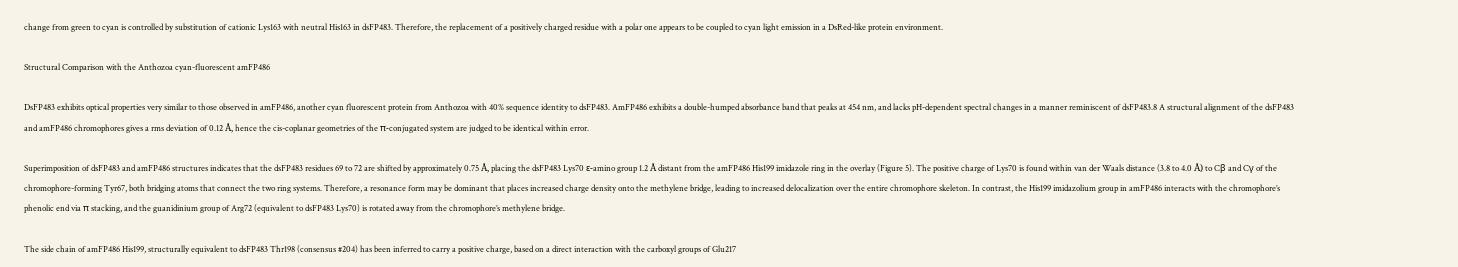change from green to cyan is controlled by substitution of cationic Lys163 with neutral His163 in dsFP483. Therefore, the replacement of a positively charged residue with a polar one appears to be coupled to cyan light emission in a DsRed-like protein environment.

Structural Comparison with the Anthozoa cyan-fluorescent amFP486

DsFP483 exhibits optical properties very similar to those observed in amFP486, another cyan fluorescent protein from Anthozoa with 40% sequence identity to dsFP483. AmFP486 exhibits a double-humped absorbance band that peaks at 454 nm, and lacks pH-dependent spectral changes in a manner reminiscent of dsFP483.8 A structural alignment of the dsFP483 and amFP486 chromophores gives a rms deviation of 0.12 Å, hence the cis-coplanar geometries of the π-conjugated system are judged to be identical within error.

Superimposition of dsFP483 and amFP486 structures indicates that the dsFP483 residues 69 to 72 are shifted by approximately 0.75 Å, placing the dsFP483 Lys70 ε-amino group 1.2 Å distant from the amFP486 His199 imidazole ring in the overlay (Figure 5). The positive charge of Lys70 is found within van der Waals distance (3.8 to 4.0 Å) to Cβ and Cγ of the chromophore-forming Tyr67, both bridging atoms that connect the two ring systems. Therefore, a resonance form may be dominant that places increased charge density onto the methylene bridge, leading to increased delocalization over the entire chromophore skeleton. In contrast, the His199 imidazolium group in amFP486 interacts with the chromophore’s phenolic end via π stacking, and the guanidinium group of Arg72 (equivalent to dsFP483 Lys70) is rotated away from the chromophore’s methylene bridge.

The side chain of amFP486 His199, structurally equivalent to dsFP483 Thr198 (consensus #204) has been inferred to carry a positive charge, based on a direct interaction with the carboxyl groups of Glu217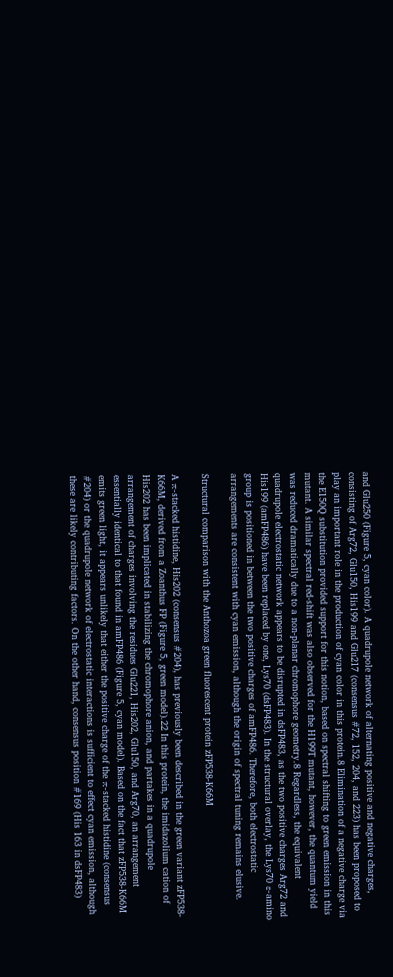and Glu250 (Figure 5, cyan color). A quadrupole network of alternating positive and negative charges, consisting of Arg72, Glu150, His199 and Glu217 (consensus #72, 152, 204, and 223) has been proposed to play an important role in the production of cyan color in this protein.8 Elimination of a negative charge via the E150Q substitution provided support for this notion, based on spectral shifting to green emission in this mutant. A similar spectral red-shift was also observed for the H199T mutant, however, the quantum yield was reduced dramatically due to a non-planar chromophore geometry.8 Regardless, the equivalent quadrupole electrostatic network appears to be disrupted in dsFP483, as the two positive charges Arg72 and His199 (amFP486) have been replaced by one, Lys70 (dsFP483). In the structural overlay, the Lys70 ε-amino group is positioned in between the two positive charges of amFP486. Therefore, both electrostatic arrangements are consistent with cyan emission, although the origin of spectral tuning remains elusive.

Structural comparison with the Anthozoa green fluorescent protein zFP538-K66M

A π-stacked histidine, His202 (consensus #204), has previously been described in the green variant zFP538-K66M, derived from a Zoanthus FP (Figure 5, green model).22 In this protein, the imidazolium cation of His202 has been implicated in stabilizing the chromophore anion, and partakes in a quadrupole arrangement of charges involving the residues Glu221, His202, Glu150, and Arg70, an arrangement essentially identical to that found in amFP486 (Figure 5, cyan model). Based on the fact that zFP538-K66M emits green light, it appears unlikely that either the positive charge of the π-stacked histidine (consensus #204) or the quadrupole network of electrostatic interactions is sufficient to effect cyan emission, although these are likely contributing factors. On the other hand, consensus position #169 (His 163 in dsFP483)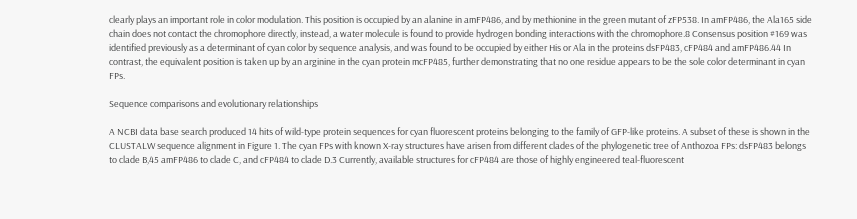clearly plays an important role in color modulation. This position is occupied by an alanine in amFP486, and by methionine in the green mutant of zFP538. In amFP486, the Ala165 side chain does not contact the chromophore directly, instead, a water molecule is found to provide hydrogen bonding interactions with the chromophore.8 Consensus position #169 was identified previously as a determinant of cyan color by sequence analysis, and was found to be occupied by either His or Ala in the proteins dsFP483, cFP484 and amFP486.44 In contrast, the equivalent position is taken up by an arginine in the cyan protein mcFP485, further demonstrating that no one residue appears to be the sole color determinant in cyan FPs.

Sequence comparisons and evolutionary relationships

A NCBI data base search produced 14 hits of wild-type protein sequences for cyan fluorescent proteins belonging to the family of GFP-like proteins. A subset of these is shown in the CLUSTALW sequence alignment in Figure 1. The cyan FPs with known X-ray structures have arisen from different clades of the phylogenetic tree of Anthozoa FPs: dsFP483 belongs to clade B,45 amFP486 to clade C, and cFP484 to clade D.3 Currently, available structures for cFP484 are those of highly engineered teal-fluorescent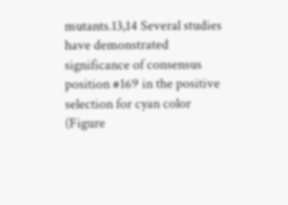mutants.13,14 Several studies have demonstrated significance of consensus position #169 in the positive selection for cyan color (Figure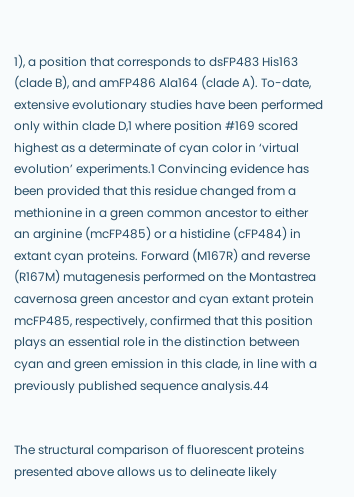1), a position that corresponds to dsFP483 His163 (clade B), and amFP486 Ala164 (clade A). To-date, extensive evolutionary studies have been performed only within clade D,1 where position #169 scored highest as a determinate of cyan color in ‘virtual evolution’ experiments.1 Convincing evidence has been provided that this residue changed from a methionine in a green common ancestor to either an arginine (mcFP485) or a histidine (cFP484) in extant cyan proteins. Forward (M167R) and reverse (R167M) mutagenesis performed on the Montastrea cavernosa green ancestor and cyan extant protein mcFP485, respectively, confirmed that this position plays an essential role in the distinction between cyan and green emission in this clade, in line with a previously published sequence analysis.44


The structural comparison of fluorescent proteins presented above allows us to delineate likely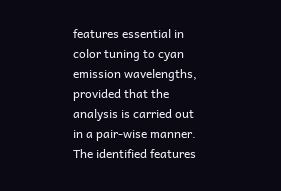features essential in color tuning to cyan emission wavelengths, provided that the analysis is carried out in a pair-wise manner. The identified features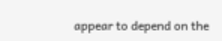appear to depend on the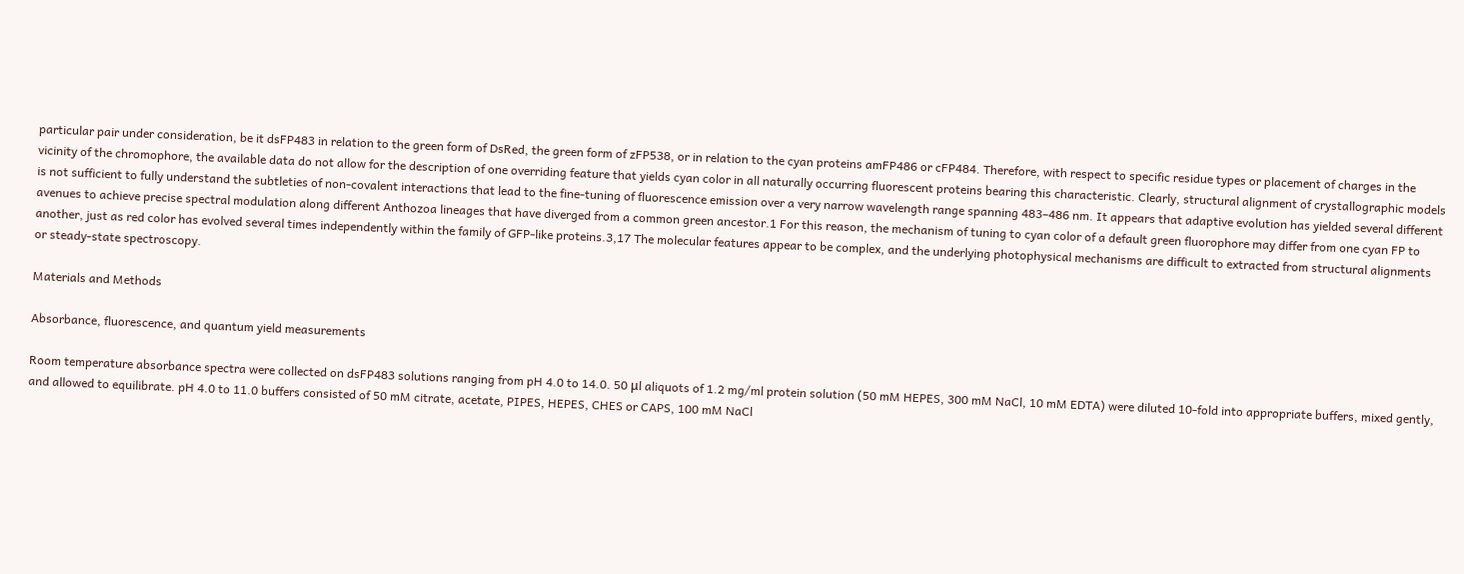particular pair under consideration, be it dsFP483 in relation to the green form of DsRed, the green form of zFP538, or in relation to the cyan proteins amFP486 or cFP484. Therefore, with respect to specific residue types or placement of charges in the vicinity of the chromophore, the available data do not allow for the description of one overriding feature that yields cyan color in all naturally occurring fluorescent proteins bearing this characteristic. Clearly, structural alignment of crystallographic models is not sufficient to fully understand the subtleties of non-covalent interactions that lead to the fine-tuning of fluorescence emission over a very narrow wavelength range spanning 483–486 nm. It appears that adaptive evolution has yielded several different avenues to achieve precise spectral modulation along different Anthozoa lineages that have diverged from a common green ancestor.1 For this reason, the mechanism of tuning to cyan color of a default green fluorophore may differ from one cyan FP to another, just as red color has evolved several times independently within the family of GFP-like proteins.3,17 The molecular features appear to be complex, and the underlying photophysical mechanisms are difficult to extracted from structural alignments or steady-state spectroscopy.

Materials and Methods

Absorbance, fluorescence, and quantum yield measurements

Room temperature absorbance spectra were collected on dsFP483 solutions ranging from pH 4.0 to 14.0. 50 μl aliquots of 1.2 mg/ml protein solution (50 mM HEPES, 300 mM NaCl, 10 mM EDTA) were diluted 10-fold into appropriate buffers, mixed gently, and allowed to equilibrate. pH 4.0 to 11.0 buffers consisted of 50 mM citrate, acetate, PIPES, HEPES, CHES or CAPS, 100 mM NaCl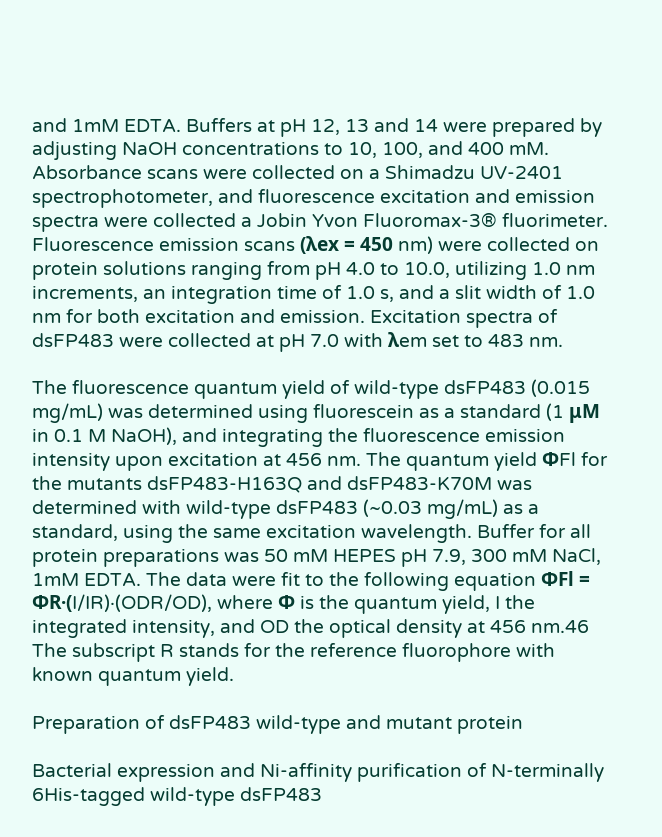and 1mM EDTA. Buffers at pH 12, 13 and 14 were prepared by adjusting NaOH concentrations to 10, 100, and 400 mM. Absorbance scans were collected on a Shimadzu UV-2401 spectrophotometer, and fluorescence excitation and emission spectra were collected a Jobin Yvon Fluoromax-3® fluorimeter. Fluorescence emission scans (λex = 450 nm) were collected on protein solutions ranging from pH 4.0 to 10.0, utilizing 1.0 nm increments, an integration time of 1.0 s, and a slit width of 1.0 nm for both excitation and emission. Excitation spectra of dsFP483 were collected at pH 7.0 with λem set to 483 nm.

The fluorescence quantum yield of wild-type dsFP483 (0.015 mg/mL) was determined using fluorescein as a standard (1 μM in 0.1 M NaOH), and integrating the fluorescence emission intensity upon excitation at 456 nm. The quantum yield ΦFl for the mutants dsFP483-H163Q and dsFP483-K70M was determined with wild-type dsFP483 (~0.03 mg/mL) as a standard, using the same excitation wavelength. Buffer for all protein preparations was 50 mM HEPES pH 7.9, 300 mM NaCl, 1mM EDTA. The data were fit to the following equation ΦFl = ΦR·(I/IR)·(ODR/OD), where Φ is the quantum yield, I the integrated intensity, and OD the optical density at 456 nm.46 The subscript R stands for the reference fluorophore with known quantum yield.

Preparation of dsFP483 wild-type and mutant protein

Bacterial expression and Ni-affinity purification of N-terminally 6His-tagged wild-type dsFP483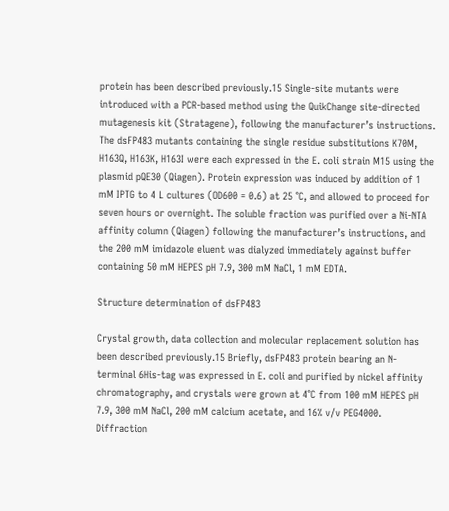protein has been described previously.15 Single-site mutants were introduced with a PCR-based method using the QuikChange site-directed mutagenesis kit (Stratagene), following the manufacturer’s instructions. The dsFP483 mutants containing the single residue substitutions K70M, H163Q, H163K, H163I were each expressed in the E. coli strain M15 using the plasmid pQE30 (Qiagen). Protein expression was induced by addition of 1 mM IPTG to 4 L cultures (OD600 = 0.6) at 25 °C, and allowed to proceed for seven hours or overnight. The soluble fraction was purified over a Ni-NTA affinity column (Qiagen) following the manufacturer’s instructions, and the 200 mM imidazole eluent was dialyzed immediately against buffer containing 50 mM HEPES pH 7.9, 300 mM NaCl, 1 mM EDTA.

Structure determination of dsFP483

Crystal growth, data collection and molecular replacement solution has been described previously.15 Briefly, dsFP483 protein bearing an N-terminal 6His-tag was expressed in E. coli and purified by nickel affinity chromatography, and crystals were grown at 4°C from 100 mM HEPES pH 7.9, 300 mM NaCl, 200 mM calcium acetate, and 16% v/v PEG4000. Diffraction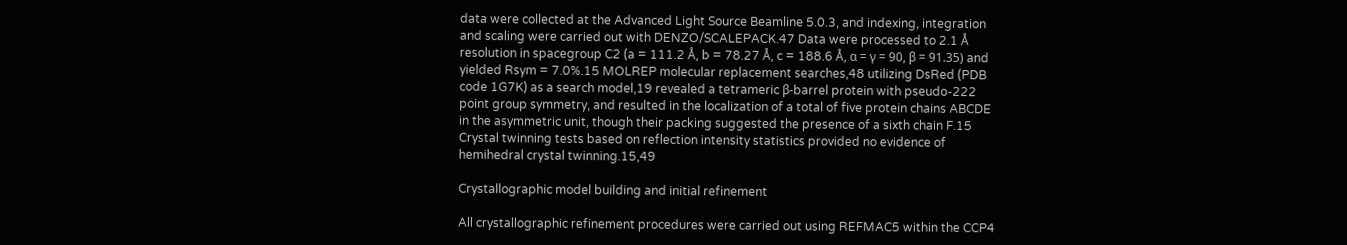data were collected at the Advanced Light Source Beamline 5.0.3, and indexing, integration and scaling were carried out with DENZO/SCALEPACK.47 Data were processed to 2.1 Å resolution in spacegroup C2 (a = 111.2 Å, b = 78.27 Å, c = 188.6 Å, α = γ = 90, β = 91.35) and yielded Rsym = 7.0%.15 MOLREP molecular replacement searches,48 utilizing DsRed (PDB code 1G7K) as a search model,19 revealed a tetrameric β-barrel protein with pseudo-222 point group symmetry, and resulted in the localization of a total of five protein chains ABCDE in the asymmetric unit, though their packing suggested the presence of a sixth chain F.15 Crystal twinning tests based on reflection intensity statistics provided no evidence of hemihedral crystal twinning.15,49

Crystallographic model building and initial refinement

All crystallographic refinement procedures were carried out using REFMAC5 within the CCP4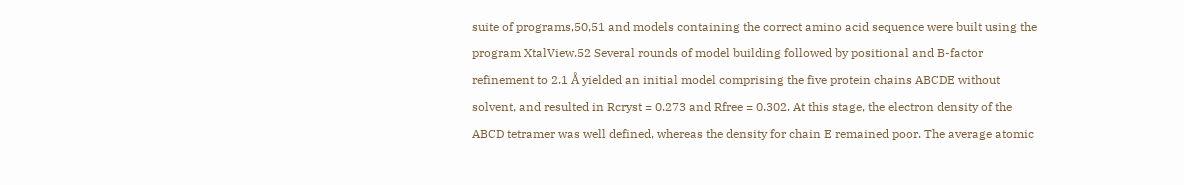suite of programs,50,51 and models containing the correct amino acid sequence were built using the program XtalView.52 Several rounds of model building followed by positional and B-factor refinement to 2.1 Å yielded an initial model comprising the five protein chains ABCDE without solvent, and resulted in Rcryst = 0.273 and Rfree = 0.302. At this stage, the electron density of the ABCD tetramer was well defined, whereas the density for chain E remained poor. The average atomic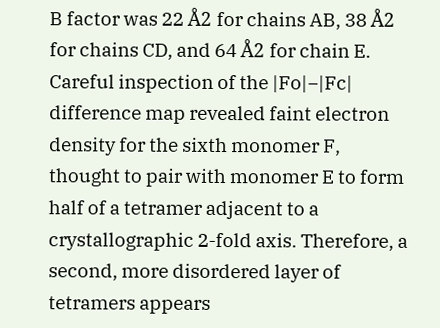B factor was 22 Å2 for chains AB, 38 Å2 for chains CD, and 64 Å2 for chain E. Careful inspection of the |Fo|−|Fc| difference map revealed faint electron density for the sixth monomer F, thought to pair with monomer E to form half of a tetramer adjacent to a crystallographic 2-fold axis. Therefore, a second, more disordered layer of tetramers appears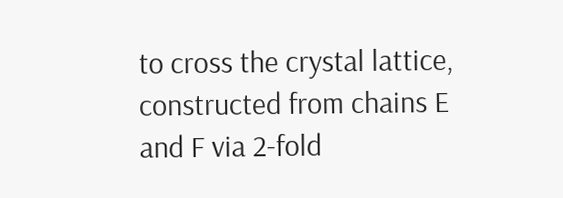to cross the crystal lattice, constructed from chains E and F via 2-fold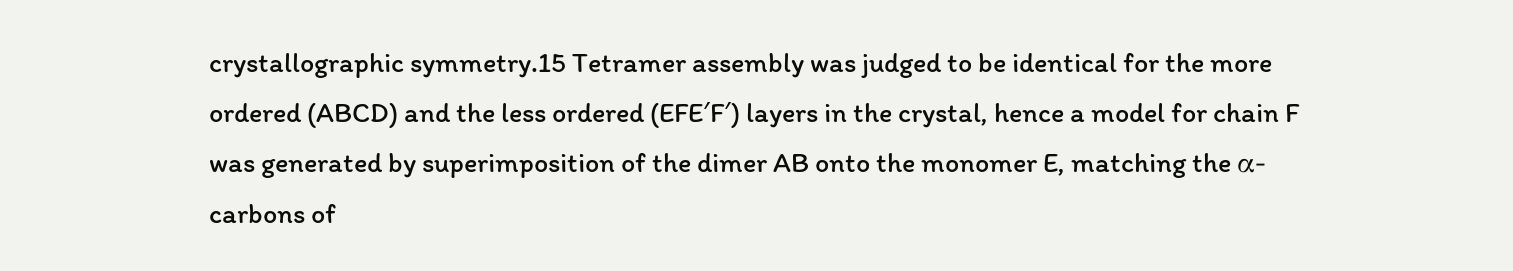crystallographic symmetry.15 Tetramer assembly was judged to be identical for the more ordered (ABCD) and the less ordered (EFE′F′) layers in the crystal, hence a model for chain F was generated by superimposition of the dimer AB onto the monomer E, matching the α-carbons of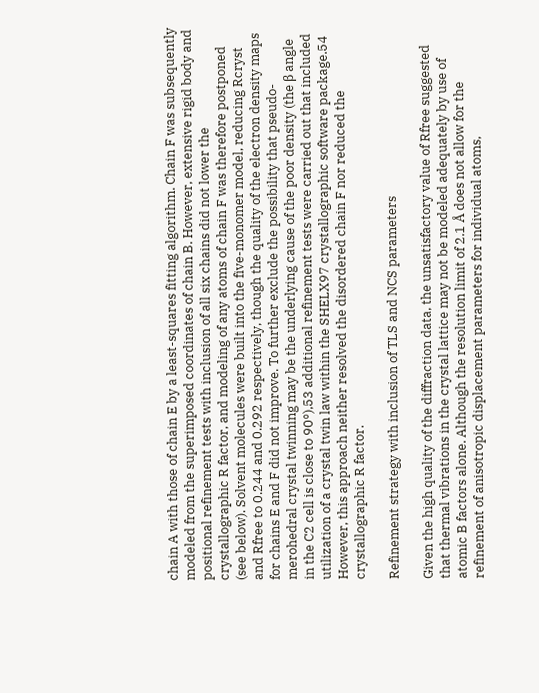chain A with those of chain E by a least-squares fitting algorithm. Chain F was subsequently modeled from the superimposed coordinates of chain B. However, extensive rigid body and positional refinement tests with inclusion of all six chains did not lower the crystallographic R factor, and modeling of any atoms of chain F was therefore postponed (see below). Solvent molecules were built into the five-monomer model, reducing Rcryst and Rfree to 0.244 and 0.292 respectively, though the quality of the electron density maps for chains E and F did not improve. To further exclude the possibility that pseudo-merohedral crystal twinning may be the underlying cause of the poor density (the β angle in the C2 cell is close to 90°),53 additional refinement tests were carried out that included utilization of a crystal twin law within the SHELX97 crystallographic software package.54 However, this approach neither resolved the disordered chain F nor reduced the crystallographic R factor.

Refinement strategy with inclusion of TLS and NCS parameters

Given the high quality of the diffraction data, the unsatisfactory value of Rfree suggested that thermal vibrations in the crystal lattice may not be modeled adequately by use of atomic B factors alone. Although the resolution limit of 2.1 Å does not allow for the refinement of anisotropic displacement parameters for individual atoms,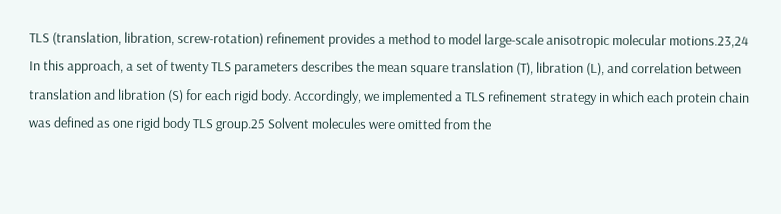TLS (translation, libration, screw-rotation) refinement provides a method to model large-scale anisotropic molecular motions.23,24 In this approach, a set of twenty TLS parameters describes the mean square translation (T), libration (L), and correlation between translation and libration (S) for each rigid body. Accordingly, we implemented a TLS refinement strategy in which each protein chain was defined as one rigid body TLS group.25 Solvent molecules were omitted from the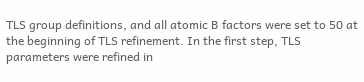TLS group definitions, and all atomic B factors were set to 50 at the beginning of TLS refinement. In the first step, TLS parameters were refined in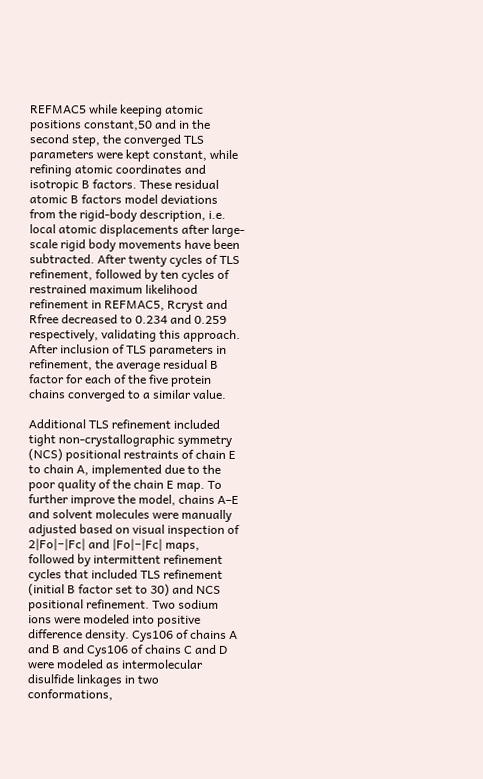REFMAC5 while keeping atomic positions constant,50 and in the second step, the converged TLS parameters were kept constant, while refining atomic coordinates and isotropic B factors. These residual atomic B factors model deviations from the rigid-body description, i.e. local atomic displacements after large-scale rigid body movements have been subtracted. After twenty cycles of TLS refinement, followed by ten cycles of restrained maximum likelihood refinement in REFMAC5, Rcryst and Rfree decreased to 0.234 and 0.259 respectively, validating this approach. After inclusion of TLS parameters in refinement, the average residual B factor for each of the five protein chains converged to a similar value.

Additional TLS refinement included tight non-crystallographic symmetry (NCS) positional restraints of chain E to chain A, implemented due to the poor quality of the chain E map. To further improve the model, chains A–E and solvent molecules were manually adjusted based on visual inspection of 2|Fo|−|Fc| and |Fo|−|Fc| maps, followed by intermittent refinement cycles that included TLS refinement (initial B factor set to 30) and NCS positional refinement. Two sodium ions were modeled into positive difference density. Cys106 of chains A and B and Cys106 of chains C and D were modeled as intermolecular disulfide linkages in two conformations,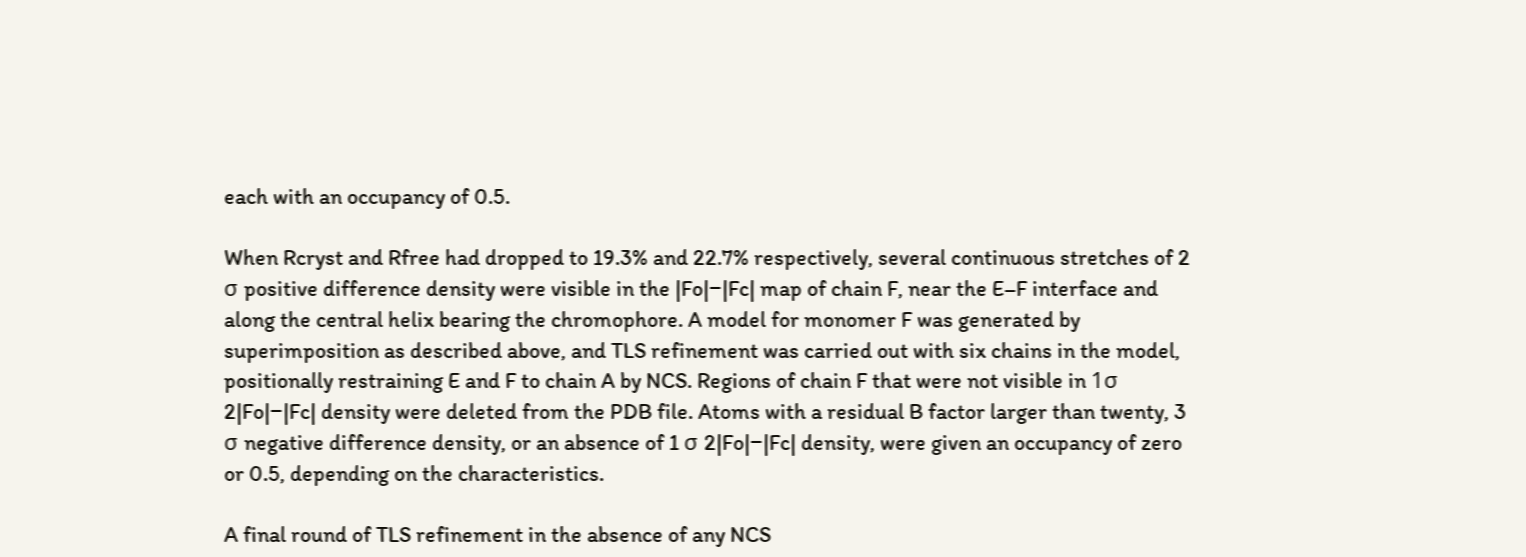each with an occupancy of 0.5.

When Rcryst and Rfree had dropped to 19.3% and 22.7% respectively, several continuous stretches of 2 σ positive difference density were visible in the |Fo|−|Fc| map of chain F, near the E–F interface and along the central helix bearing the chromophore. A model for monomer F was generated by superimposition as described above, and TLS refinement was carried out with six chains in the model, positionally restraining E and F to chain A by NCS. Regions of chain F that were not visible in 1σ 2|Fo|−|Fc| density were deleted from the PDB file. Atoms with a residual B factor larger than twenty, 3 σ negative difference density, or an absence of 1 σ 2|Fo|−|Fc| density, were given an occupancy of zero or 0.5, depending on the characteristics.

A final round of TLS refinement in the absence of any NCS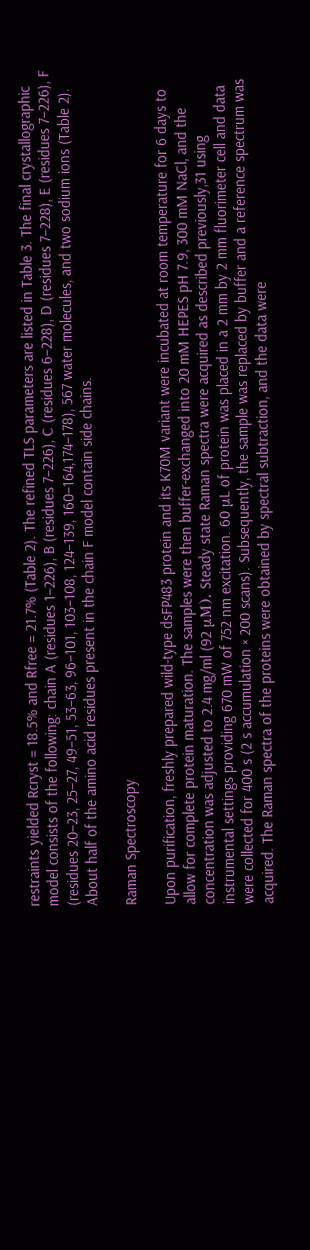restraints yielded Rcryst = 18.5% and Rfree = 21.7% (Table 2). The refined TLS parameters are listed in Table 3. The final crystallographic model consists of the following: chain A (residues 1–226), B (residues 7–226), C (residues 6–228), D (residues 7–228), E (residues 7–226), F (residues 20–23, 25–27, 49–51, 53–63, 96–101, 103–108, 124–139, 160–164,174–178), 567 water molecules, and two sodium ions (Table 2). About half of the amino acid residues present in the chain F model contain side chains.

Raman Spectroscopy

Upon purification, freshly prepared wild-type dsFP483 protein and its K70M variant were incubated at room temperature for 6 days to allow for complete protein maturation. The samples were then buffer-exchanged into 20 mM HEPES pH 7.9, 300 mM NaCl, and the concentration was adjusted to 2.4 mg/ml (92 μM). Steady state Raman spectra were acquired as described previously,31 using instrumental settings providing 670 mW of 752 nm excitation. 60 μL of protein was placed in a 2 mm by 2 mm fluorimeter cell and data were collected for 400 s (2 s accumulation × 200 scans). Subsequently, the sample was replaced by buffer and a reference spectrum was acquired. The Raman spectra of the proteins were obtained by spectral subtraction, and the data were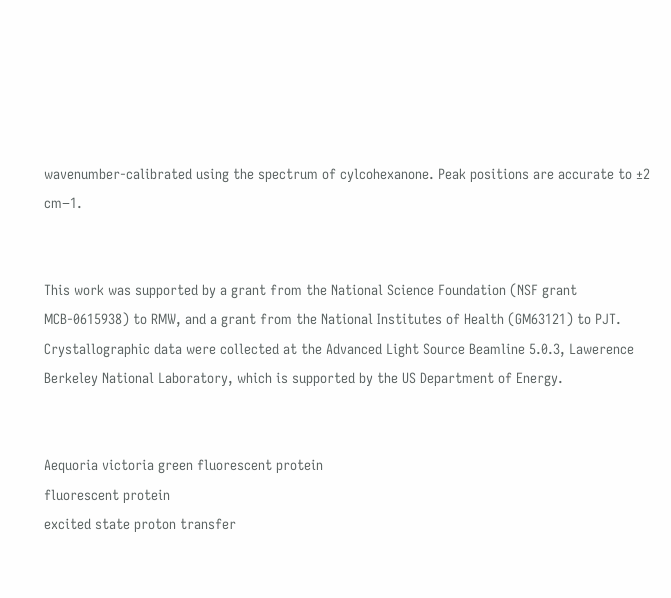wavenumber-calibrated using the spectrum of cylcohexanone. Peak positions are accurate to ±2 cm−1.


This work was supported by a grant from the National Science Foundation (NSF grant MCB-0615938) to RMW, and a grant from the National Institutes of Health (GM63121) to PJT. Crystallographic data were collected at the Advanced Light Source Beamline 5.0.3, Lawerence Berkeley National Laboratory, which is supported by the US Department of Energy.


Aequoria victoria green fluorescent protein
fluorescent protein
excited state proton transfer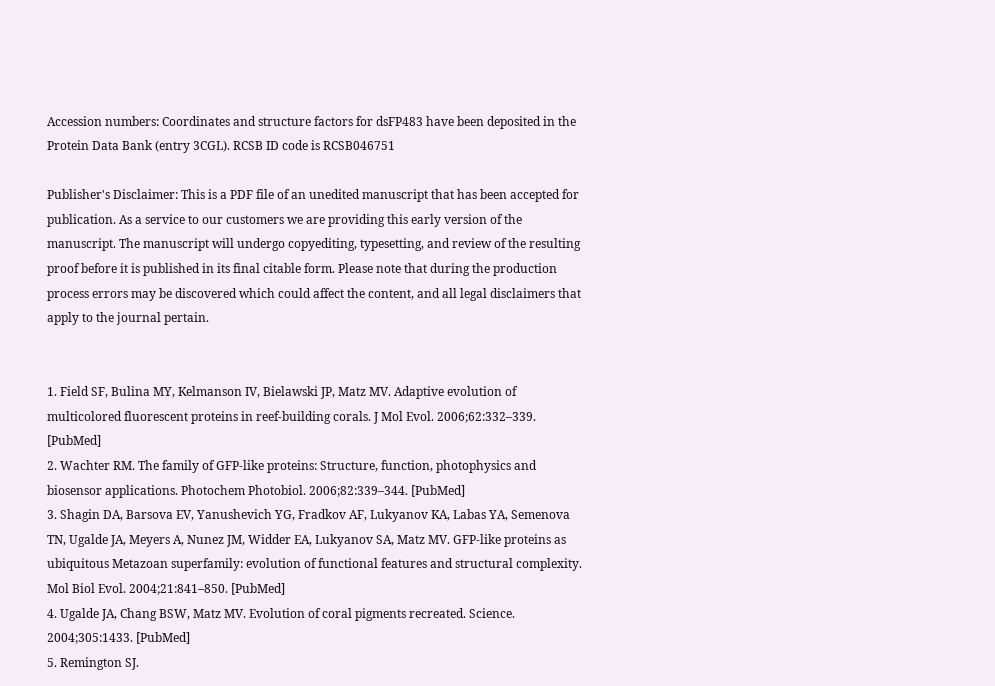Accession numbers: Coordinates and structure factors for dsFP483 have been deposited in the Protein Data Bank (entry 3CGL). RCSB ID code is RCSB046751

Publisher's Disclaimer: This is a PDF file of an unedited manuscript that has been accepted for publication. As a service to our customers we are providing this early version of the manuscript. The manuscript will undergo copyediting, typesetting, and review of the resulting proof before it is published in its final citable form. Please note that during the production process errors may be discovered which could affect the content, and all legal disclaimers that apply to the journal pertain.


1. Field SF, Bulina MY, Kelmanson IV, Bielawski JP, Matz MV. Adaptive evolution of multicolored fluorescent proteins in reef-building corals. J Mol Evol. 2006;62:332–339. [PubMed]
2. Wachter RM. The family of GFP-like proteins: Structure, function, photophysics and biosensor applications. Photochem Photobiol. 2006;82:339–344. [PubMed]
3. Shagin DA, Barsova EV, Yanushevich YG, Fradkov AF, Lukyanov KA, Labas YA, Semenova TN, Ugalde JA, Meyers A, Nunez JM, Widder EA, Lukyanov SA, Matz MV. GFP-like proteins as ubiquitous Metazoan superfamily: evolution of functional features and structural complexity. Mol Biol Evol. 2004;21:841–850. [PubMed]
4. Ugalde JA, Chang BSW, Matz MV. Evolution of coral pigments recreated. Science. 2004;305:1433. [PubMed]
5. Remington SJ.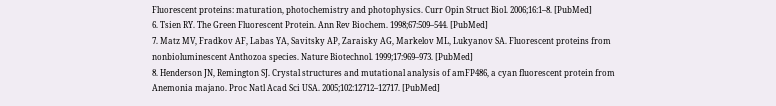Fluorescent proteins: maturation, photochemistry and photophysics. Curr Opin Struct Biol. 2006;16:1–8. [PubMed]
6. Tsien RY. The Green Fluorescent Protein. Ann Rev Biochem. 1998;67:509–544. [PubMed]
7. Matz MV, Fradkov AF, Labas YA, Savitsky AP, Zaraisky AG, Markelov ML, Lukyanov SA. Fluorescent proteins from nonbioluminescent Anthozoa species. Nature Biotechnol. 1999;17:969–973. [PubMed]
8. Henderson JN, Remington SJ. Crystal structures and mutational analysis of amFP486, a cyan fluorescent protein from Anemonia majano. Proc Natl Acad Sci USA. 2005;102:12712–12717. [PubMed]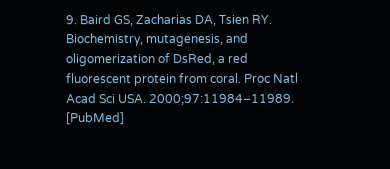9. Baird GS, Zacharias DA, Tsien RY. Biochemistry, mutagenesis, and oligomerization of DsRed, a red fluorescent protein from coral. Proc Natl Acad Sci USA. 2000;97:11984–11989. [PubMed]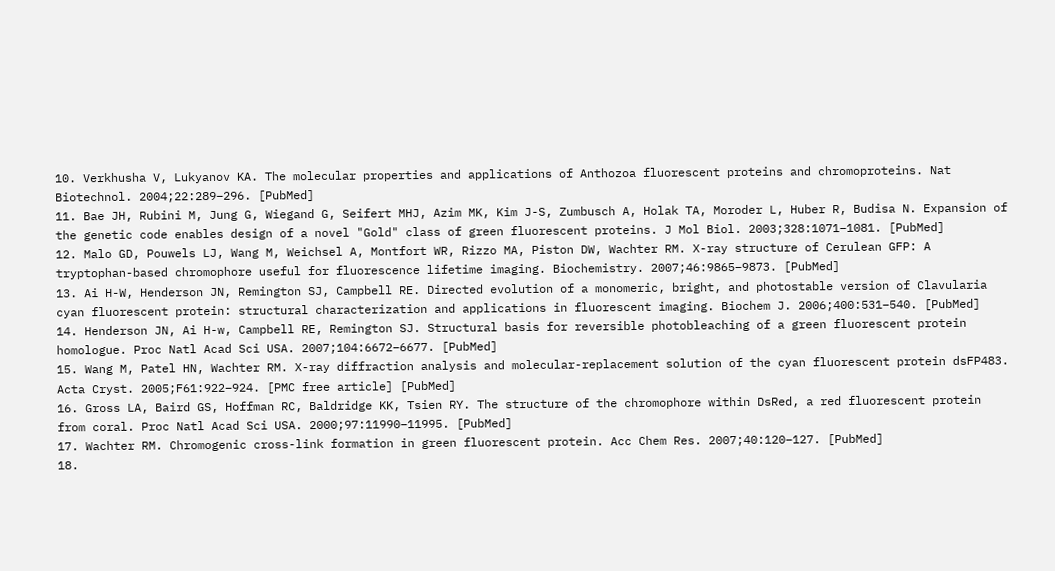10. Verkhusha V, Lukyanov KA. The molecular properties and applications of Anthozoa fluorescent proteins and chromoproteins. Nat Biotechnol. 2004;22:289–296. [PubMed]
11. Bae JH, Rubini M, Jung G, Wiegand G, Seifert MHJ, Azim MK, Kim J-S, Zumbusch A, Holak TA, Moroder L, Huber R, Budisa N. Expansion of the genetic code enables design of a novel "Gold" class of green fluorescent proteins. J Mol Biol. 2003;328:1071–1081. [PubMed]
12. Malo GD, Pouwels LJ, Wang M, Weichsel A, Montfort WR, Rizzo MA, Piston DW, Wachter RM. X-ray structure of Cerulean GFP: A tryptophan-based chromophore useful for fluorescence lifetime imaging. Biochemistry. 2007;46:9865–9873. [PubMed]
13. Ai H-W, Henderson JN, Remington SJ, Campbell RE. Directed evolution of a monomeric, bright, and photostable version of Clavularia cyan fluorescent protein: structural characterization and applications in fluorescent imaging. Biochem J. 2006;400:531–540. [PubMed]
14. Henderson JN, Ai H-w, Campbell RE, Remington SJ. Structural basis for reversible photobleaching of a green fluorescent protein homologue. Proc Natl Acad Sci USA. 2007;104:6672–6677. [PubMed]
15. Wang M, Patel HN, Wachter RM. X-ray diffraction analysis and molecular-replacement solution of the cyan fluorescent protein dsFP483. Acta Cryst. 2005;F61:922–924. [PMC free article] [PubMed]
16. Gross LA, Baird GS, Hoffman RC, Baldridge KK, Tsien RY. The structure of the chromophore within DsRed, a red fluorescent protein from coral. Proc Natl Acad Sci USA. 2000;97:11990–11995. [PubMed]
17. Wachter RM. Chromogenic cross-link formation in green fluorescent protein. Acc Chem Res. 2007;40:120–127. [PubMed]
18.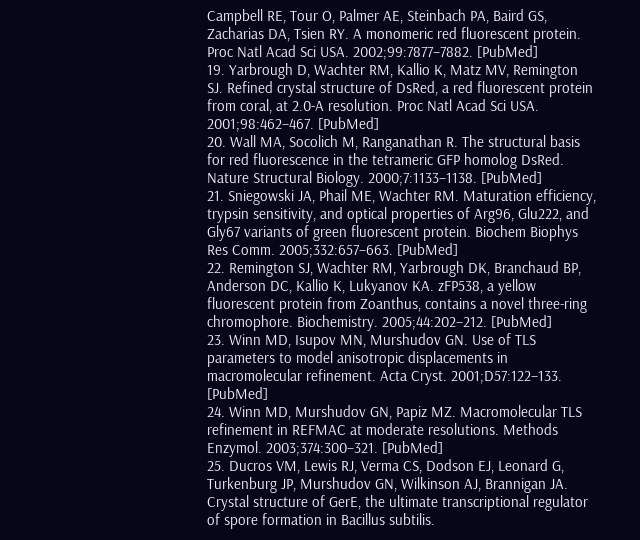Campbell RE, Tour O, Palmer AE, Steinbach PA, Baird GS, Zacharias DA, Tsien RY. A monomeric red fluorescent protein. Proc Natl Acad Sci USA. 2002;99:7877–7882. [PubMed]
19. Yarbrough D, Wachter RM, Kallio K, Matz MV, Remington SJ. Refined crystal structure of DsRed, a red fluorescent protein from coral, at 2.0-A resolution. Proc Natl Acad Sci USA. 2001;98:462–467. [PubMed]
20. Wall MA, Socolich M, Ranganathan R. The structural basis for red fluorescence in the tetrameric GFP homolog DsRed. Nature Structural Biology. 2000;7:1133–1138. [PubMed]
21. Sniegowski JA, Phail ME, Wachter RM. Maturation efficiency, trypsin sensitivity, and optical properties of Arg96, Glu222, and Gly67 variants of green fluorescent protein. Biochem Biophys Res Comm. 2005;332:657–663. [PubMed]
22. Remington SJ, Wachter RM, Yarbrough DK, Branchaud BP, Anderson DC, Kallio K, Lukyanov KA. zFP538, a yellow fluorescent protein from Zoanthus, contains a novel three-ring chromophore. Biochemistry. 2005;44:202–212. [PubMed]
23. Winn MD, Isupov MN, Murshudov GN. Use of TLS parameters to model anisotropic displacements in macromolecular refinement. Acta Cryst. 2001;D57:122–133. [PubMed]
24. Winn MD, Murshudov GN, Papiz MZ. Macromolecular TLS refinement in REFMAC at moderate resolutions. Methods Enzymol. 2003;374:300–321. [PubMed]
25. Ducros VM, Lewis RJ, Verma CS, Dodson EJ, Leonard G, Turkenburg JP, Murshudov GN, Wilkinson AJ, Brannigan JA. Crystal structure of GerE, the ultimate transcriptional regulator of spore formation in Bacillus subtilis.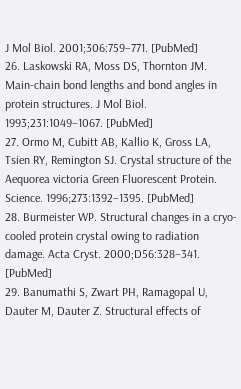J Mol Biol. 2001;306:759–771. [PubMed]
26. Laskowski RA, Moss DS, Thornton JM. Main-chain bond lengths and bond angles in protein structures. J Mol Biol. 1993;231:1049–1067. [PubMed]
27. Ormo M, Cubitt AB, Kallio K, Gross LA, Tsien RY, Remington SJ. Crystal structure of the Aequorea victoria Green Fluorescent Protein. Science. 1996;273:1392–1395. [PubMed]
28. Burmeister WP. Structural changes in a cryo-cooled protein crystal owing to radiation damage. Acta Cryst. 2000;D56:328–341. [PubMed]
29. Banumathi S, Zwart PH, Ramagopal U, Dauter M, Dauter Z. Structural effects of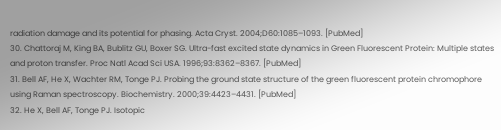radiation damage and its potential for phasing. Acta Cryst. 2004;D60:1085–1093. [PubMed]
30. Chattoraj M, King BA, Bublitz GU, Boxer SG. Ultra-fast excited state dynamics in Green Fluorescent Protein: Multiple states and proton transfer. Proc Natl Acad Sci USA. 1996;93:8362–8367. [PubMed]
31. Bell AF, He X, Wachter RM, Tonge PJ. Probing the ground state structure of the green fluorescent protein chromophore using Raman spectroscopy. Biochemistry. 2000;39:4423–4431. [PubMed]
32. He X, Bell AF, Tonge PJ. Isotopic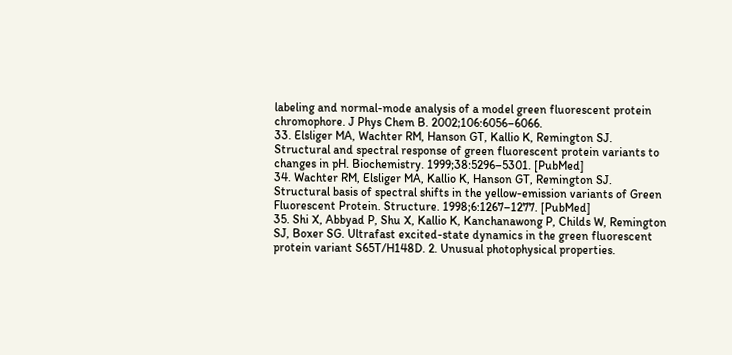labeling and normal-mode analysis of a model green fluorescent protein chromophore. J Phys Chem B. 2002;106:6056–6066.
33. Elsliger MA, Wachter RM, Hanson GT, Kallio K, Remington SJ. Structural and spectral response of green fluorescent protein variants to changes in pH. Biochemistry. 1999;38:5296–5301. [PubMed]
34. Wachter RM, Elsliger MA, Kallio K, Hanson GT, Remington SJ. Structural basis of spectral shifts in the yellow-emission variants of Green Fluorescent Protein. Structure. 1998;6:1267–1277. [PubMed]
35. Shi X, Abbyad P, Shu X, Kallio K, Kanchanawong P, Childs W, Remington SJ, Boxer SG. Ultrafast excited-state dynamics in the green fluorescent protein variant S65T/H148D. 2. Unusual photophysical properties.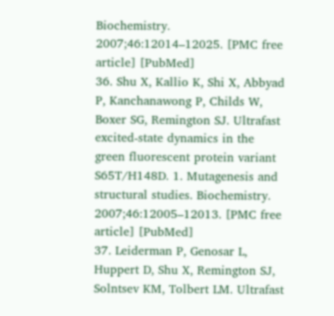Biochemistry. 2007;46:12014–12025. [PMC free article] [PubMed]
36. Shu X, Kallio K, Shi X, Abbyad P, Kanchanawong P, Childs W, Boxer SG, Remington SJ. Ultrafast excited-state dynamics in the green fluorescent protein variant S65T/H148D. 1. Mutagenesis and structural studies. Biochemistry. 2007;46:12005–12013. [PMC free article] [PubMed]
37. Leiderman P, Genosar L, Huppert D, Shu X, Remington SJ, Solntsev KM, Tolbert LM. Ultrafast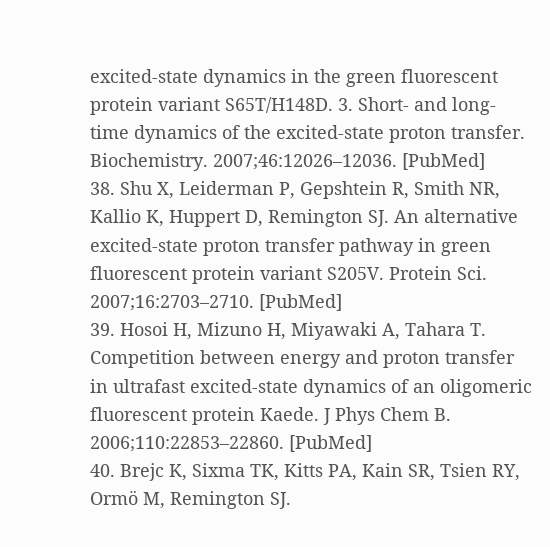excited-state dynamics in the green fluorescent protein variant S65T/H148D. 3. Short- and long-time dynamics of the excited-state proton transfer. Biochemistry. 2007;46:12026–12036. [PubMed]
38. Shu X, Leiderman P, Gepshtein R, Smith NR, Kallio K, Huppert D, Remington SJ. An alternative excited-state proton transfer pathway in green fluorescent protein variant S205V. Protein Sci. 2007;16:2703–2710. [PubMed]
39. Hosoi H, Mizuno H, Miyawaki A, Tahara T. Competition between energy and proton transfer in ultrafast excited-state dynamics of an oligomeric fluorescent protein Kaede. J Phys Chem B. 2006;110:22853–22860. [PubMed]
40. Brejc K, Sixma TK, Kitts PA, Kain SR, Tsien RY, Ormö M, Remington SJ.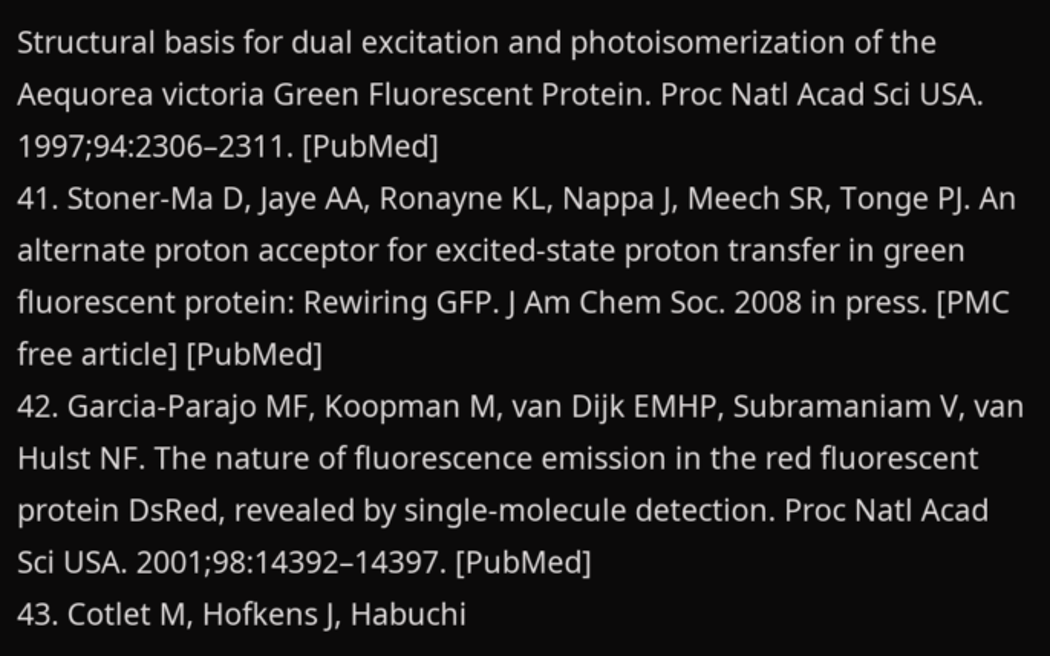Structural basis for dual excitation and photoisomerization of the Aequorea victoria Green Fluorescent Protein. Proc Natl Acad Sci USA. 1997;94:2306–2311. [PubMed]
41. Stoner-Ma D, Jaye AA, Ronayne KL, Nappa J, Meech SR, Tonge PJ. An alternate proton acceptor for excited-state proton transfer in green fluorescent protein: Rewiring GFP. J Am Chem Soc. 2008 in press. [PMC free article] [PubMed]
42. Garcia-Parajo MF, Koopman M, van Dijk EMHP, Subramaniam V, van Hulst NF. The nature of fluorescence emission in the red fluorescent protein DsRed, revealed by single-molecule detection. Proc Natl Acad Sci USA. 2001;98:14392–14397. [PubMed]
43. Cotlet M, Hofkens J, Habuchi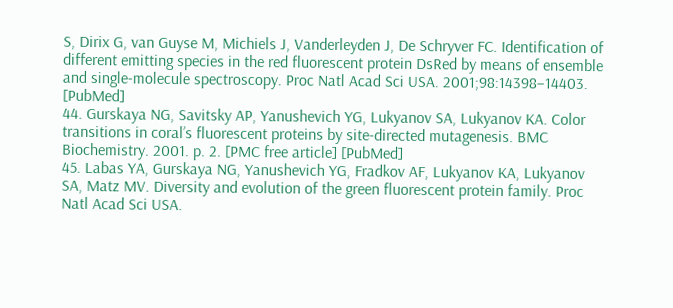S, Dirix G, van Guyse M, Michiels J, Vanderleyden J, De Schryver FC. Identification of different emitting species in the red fluorescent protein DsRed by means of ensemble and single-molecule spectroscopy. Proc Natl Acad Sci USA. 2001;98:14398–14403. [PubMed]
44. Gurskaya NG, Savitsky AP, Yanushevich YG, Lukyanov SA, Lukyanov KA. Color transitions in coral’s fluorescent proteins by site-directed mutagenesis. BMC Biochemistry. 2001. p. 2. [PMC free article] [PubMed]
45. Labas YA, Gurskaya NG, Yanushevich YG, Fradkov AF, Lukyanov KA, Lukyanov SA, Matz MV. Diversity and evolution of the green fluorescent protein family. Proc Natl Acad Sci USA.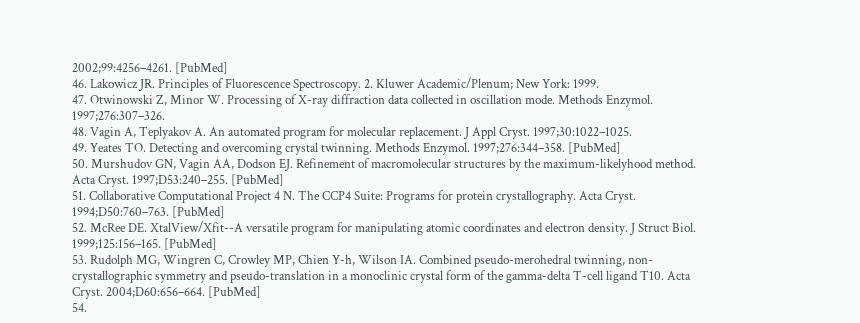2002;99:4256–4261. [PubMed]
46. Lakowicz JR. Principles of Fluorescence Spectroscopy. 2. Kluwer Academic/Plenum; New York: 1999.
47. Otwinowski Z, Minor W. Processing of X-ray diffraction data collected in oscillation mode. Methods Enzymol. 1997;276:307–326.
48. Vagin A, Teplyakov A. An automated program for molecular replacement. J Appl Cryst. 1997;30:1022–1025.
49. Yeates TO. Detecting and overcoming crystal twinning. Methods Enzymol. 1997;276:344–358. [PubMed]
50. Murshudov GN, Vagin AA, Dodson EJ. Refinement of macromolecular structures by the maximum-likelyhood method. Acta Cryst. 1997;D53:240–255. [PubMed]
51. Collaborative Computational Project 4 N. The CCP4 Suite: Programs for protein crystallography. Acta Cryst. 1994;D50:760–763. [PubMed]
52. McRee DE. XtalView/Xfit--A versatile program for manipulating atomic coordinates and electron density. J Struct Biol. 1999;125:156–165. [PubMed]
53. Rudolph MG, Wingren C, Crowley MP, Chien Y-h, Wilson IA. Combined pseudo-merohedral twinning, non-crystallographic symmetry and pseudo-translation in a monoclinic crystal form of the gamma-delta T-cell ligand T10. Acta Cryst. 2004;D60:656–664. [PubMed]
54.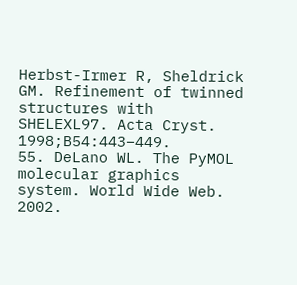Herbst-Irmer R, Sheldrick GM. Refinement of twinned structures with SHELEXL97. Acta Cryst. 1998;B54:443–449.
55. DeLano WL. The PyMOL molecular graphics system. World Wide Web. 2002.